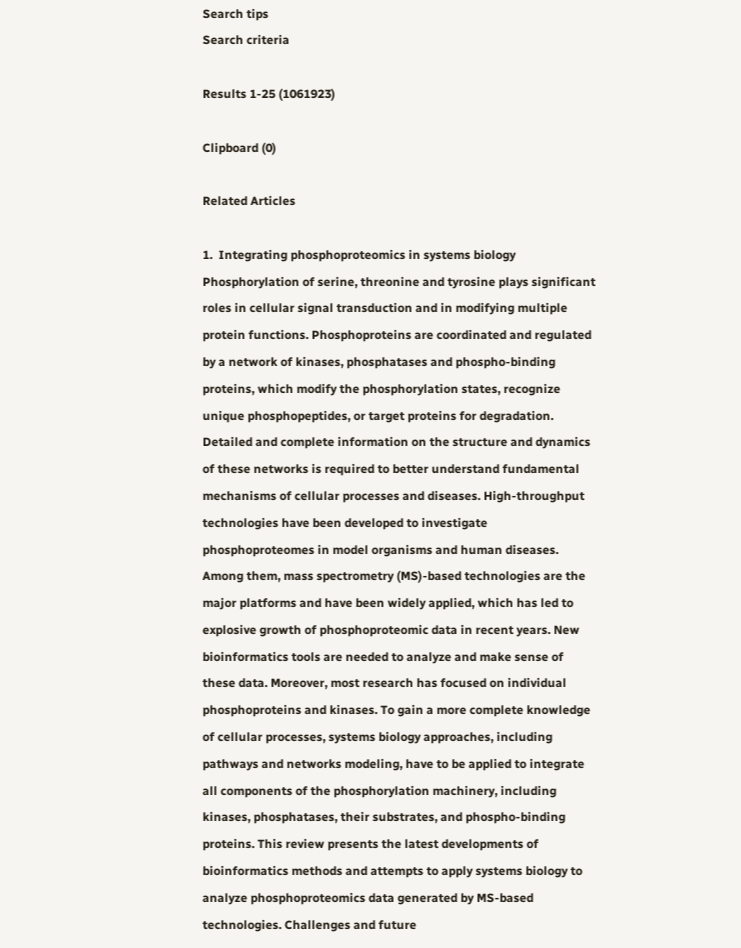Search tips
Search criteria

Results 1-25 (1061923)

Clipboard (0)

Related Articles

1.  Integrating phosphoproteomics in systems biology
Phosphorylation of serine, threonine and tyrosine plays significant roles in cellular signal transduction and in modifying multiple protein functions. Phosphoproteins are coordinated and regulated by a network of kinases, phosphatases and phospho-binding proteins, which modify the phosphorylation states, recognize unique phosphopeptides, or target proteins for degradation. Detailed and complete information on the structure and dynamics of these networks is required to better understand fundamental mechanisms of cellular processes and diseases. High-throughput technologies have been developed to investigate phosphoproteomes in model organisms and human diseases. Among them, mass spectrometry (MS)-based technologies are the major platforms and have been widely applied, which has led to explosive growth of phosphoproteomic data in recent years. New bioinformatics tools are needed to analyze and make sense of these data. Moreover, most research has focused on individual phosphoproteins and kinases. To gain a more complete knowledge of cellular processes, systems biology approaches, including pathways and networks modeling, have to be applied to integrate all components of the phosphorylation machinery, including kinases, phosphatases, their substrates, and phospho-binding proteins. This review presents the latest developments of bioinformatics methods and attempts to apply systems biology to analyze phosphoproteomics data generated by MS-based technologies. Challenges and future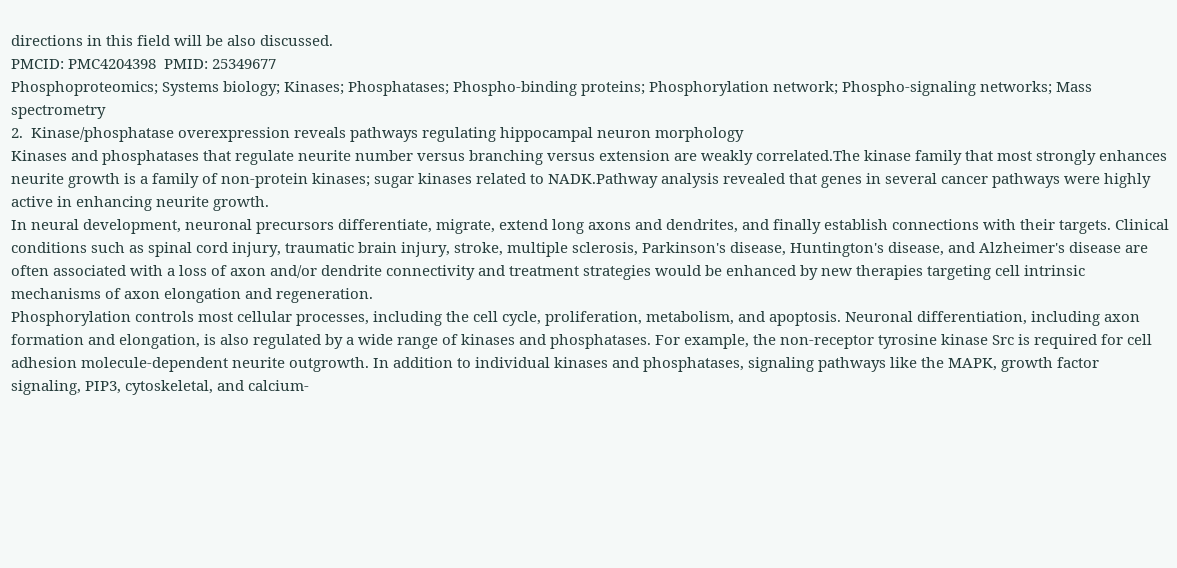directions in this field will be also discussed.
PMCID: PMC4204398  PMID: 25349677
Phosphoproteomics; Systems biology; Kinases; Phosphatases; Phospho-binding proteins; Phosphorylation network; Phospho-signaling networks; Mass spectrometry
2.  Kinase/phosphatase overexpression reveals pathways regulating hippocampal neuron morphology
Kinases and phosphatases that regulate neurite number versus branching versus extension are weakly correlated.The kinase family that most strongly enhances neurite growth is a family of non-protein kinases; sugar kinases related to NADK.Pathway analysis revealed that genes in several cancer pathways were highly active in enhancing neurite growth.
In neural development, neuronal precursors differentiate, migrate, extend long axons and dendrites, and finally establish connections with their targets. Clinical conditions such as spinal cord injury, traumatic brain injury, stroke, multiple sclerosis, Parkinson's disease, Huntington's disease, and Alzheimer's disease are often associated with a loss of axon and/or dendrite connectivity and treatment strategies would be enhanced by new therapies targeting cell intrinsic mechanisms of axon elongation and regeneration.
Phosphorylation controls most cellular processes, including the cell cycle, proliferation, metabolism, and apoptosis. Neuronal differentiation, including axon formation and elongation, is also regulated by a wide range of kinases and phosphatases. For example, the non-receptor tyrosine kinase Src is required for cell adhesion molecule-dependent neurite outgrowth. In addition to individual kinases and phosphatases, signaling pathways like the MAPK, growth factor signaling, PIP3, cytoskeletal, and calcium-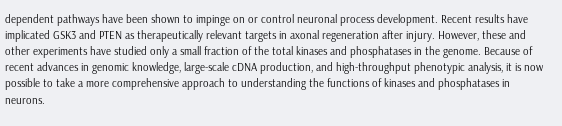dependent pathways have been shown to impinge on or control neuronal process development. Recent results have implicated GSK3 and PTEN as therapeutically relevant targets in axonal regeneration after injury. However, these and other experiments have studied only a small fraction of the total kinases and phosphatases in the genome. Because of recent advances in genomic knowledge, large-scale cDNA production, and high-throughput phenotypic analysis, it is now possible to take a more comprehensive approach to understanding the functions of kinases and phosphatases in neurons.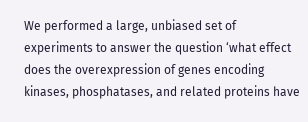We performed a large, unbiased set of experiments to answer the question ‘what effect does the overexpression of genes encoding kinases, phosphatases, and related proteins have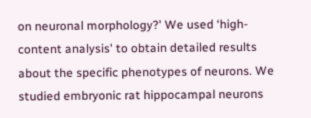on neuronal morphology?' We used ‘high-content analysis' to obtain detailed results about the specific phenotypes of neurons. We studied embryonic rat hippocampal neurons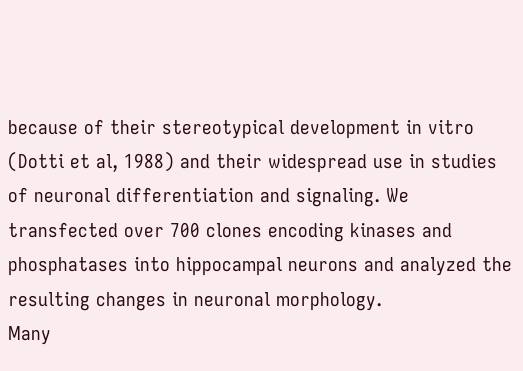because of their stereotypical development in vitro (Dotti et al, 1988) and their widespread use in studies of neuronal differentiation and signaling. We transfected over 700 clones encoding kinases and phosphatases into hippocampal neurons and analyzed the resulting changes in neuronal morphology.
Many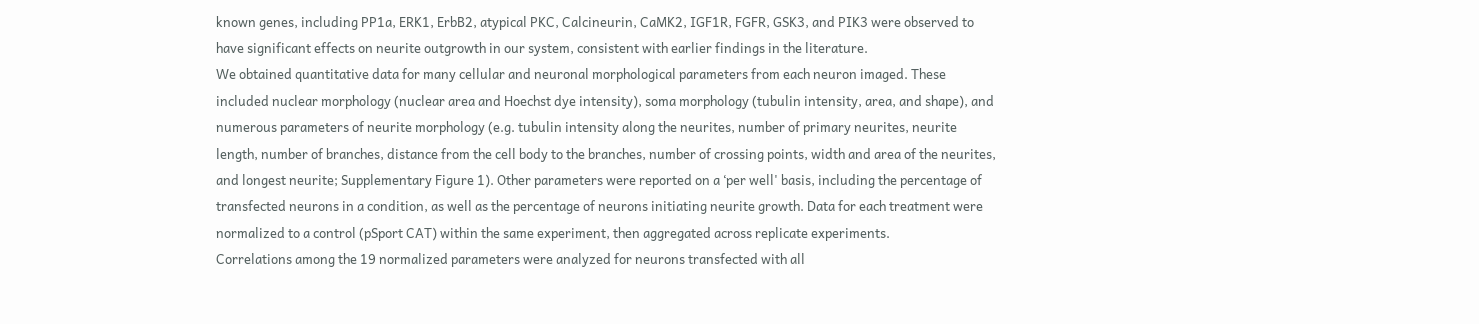known genes, including PP1a, ERK1, ErbB2, atypical PKC, Calcineurin, CaMK2, IGF1R, FGFR, GSK3, and PIK3 were observed to have significant effects on neurite outgrowth in our system, consistent with earlier findings in the literature.
We obtained quantitative data for many cellular and neuronal morphological parameters from each neuron imaged. These included nuclear morphology (nuclear area and Hoechst dye intensity), soma morphology (tubulin intensity, area, and shape), and numerous parameters of neurite morphology (e.g. tubulin intensity along the neurites, number of primary neurites, neurite length, number of branches, distance from the cell body to the branches, number of crossing points, width and area of the neurites, and longest neurite; Supplementary Figure 1). Other parameters were reported on a ‘per well' basis, including the percentage of transfected neurons in a condition, as well as the percentage of neurons initiating neurite growth. Data for each treatment were normalized to a control (pSport CAT) within the same experiment, then aggregated across replicate experiments.
Correlations among the 19 normalized parameters were analyzed for neurons transfected with all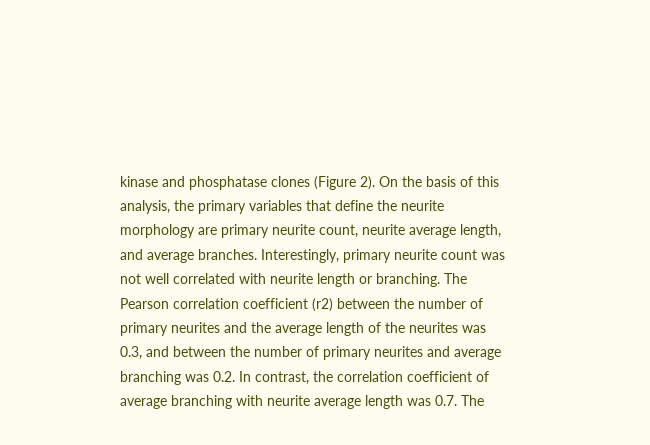kinase and phosphatase clones (Figure 2). On the basis of this analysis, the primary variables that define the neurite morphology are primary neurite count, neurite average length, and average branches. Interestingly, primary neurite count was not well correlated with neurite length or branching. The Pearson correlation coefficient (r2) between the number of primary neurites and the average length of the neurites was 0.3, and between the number of primary neurites and average branching was 0.2. In contrast, the correlation coefficient of average branching with neurite average length was 0.7. The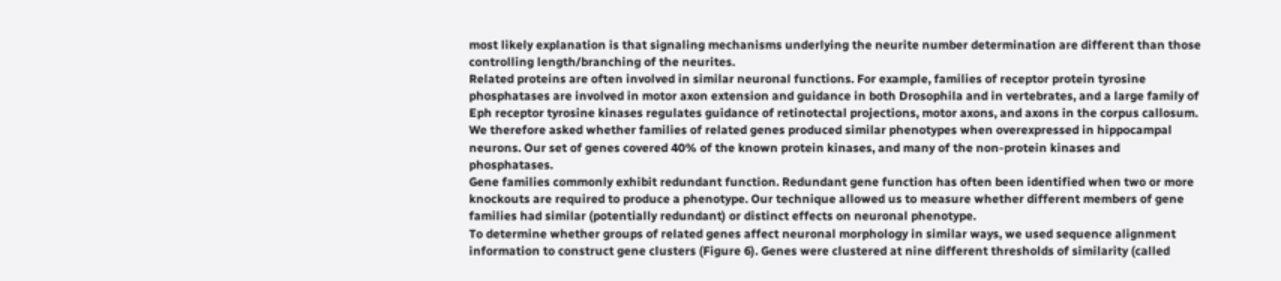most likely explanation is that signaling mechanisms underlying the neurite number determination are different than those controlling length/branching of the neurites.
Related proteins are often involved in similar neuronal functions. For example, families of receptor protein tyrosine phosphatases are involved in motor axon extension and guidance in both Drosophila and in vertebrates, and a large family of Eph receptor tyrosine kinases regulates guidance of retinotectal projections, motor axons, and axons in the corpus callosum. We therefore asked whether families of related genes produced similar phenotypes when overexpressed in hippocampal neurons. Our set of genes covered 40% of the known protein kinases, and many of the non-protein kinases and phosphatases.
Gene families commonly exhibit redundant function. Redundant gene function has often been identified when two or more knockouts are required to produce a phenotype. Our technique allowed us to measure whether different members of gene families had similar (potentially redundant) or distinct effects on neuronal phenotype.
To determine whether groups of related genes affect neuronal morphology in similar ways, we used sequence alignment information to construct gene clusters (Figure 6). Genes were clustered at nine different thresholds of similarity (called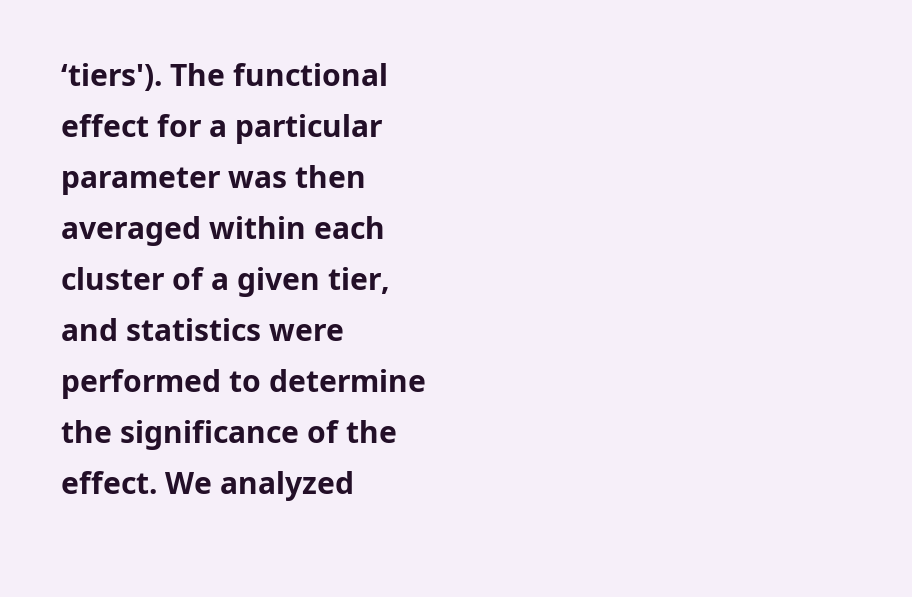‘tiers'). The functional effect for a particular parameter was then averaged within each cluster of a given tier, and statistics were performed to determine the significance of the effect. We analyzed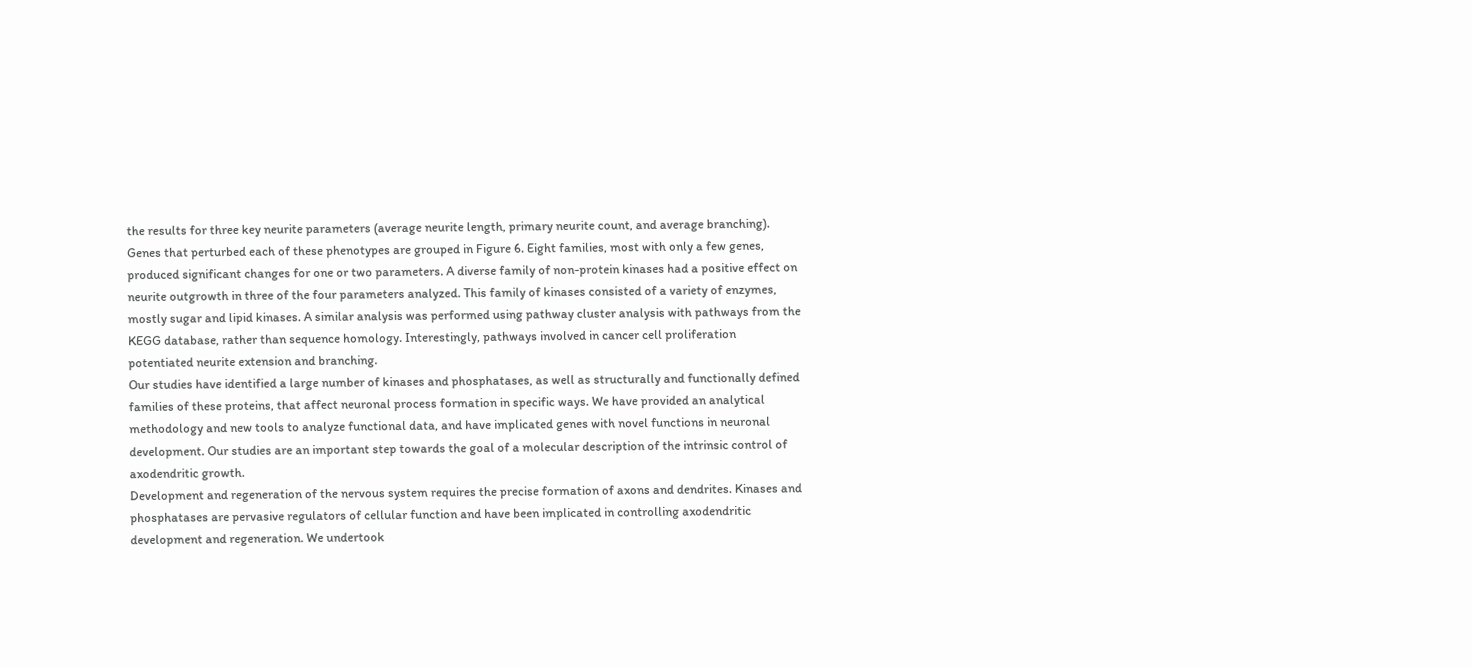the results for three key neurite parameters (average neurite length, primary neurite count, and average branching). Genes that perturbed each of these phenotypes are grouped in Figure 6. Eight families, most with only a few genes, produced significant changes for one or two parameters. A diverse family of non-protein kinases had a positive effect on neurite outgrowth in three of the four parameters analyzed. This family of kinases consisted of a variety of enzymes, mostly sugar and lipid kinases. A similar analysis was performed using pathway cluster analysis with pathways from the KEGG database, rather than sequence homology. Interestingly, pathways involved in cancer cell proliferation potentiated neurite extension and branching.
Our studies have identified a large number of kinases and phosphatases, as well as structurally and functionally defined families of these proteins, that affect neuronal process formation in specific ways. We have provided an analytical methodology and new tools to analyze functional data, and have implicated genes with novel functions in neuronal development. Our studies are an important step towards the goal of a molecular description of the intrinsic control of axodendritic growth.
Development and regeneration of the nervous system requires the precise formation of axons and dendrites. Kinases and phosphatases are pervasive regulators of cellular function and have been implicated in controlling axodendritic development and regeneration. We undertook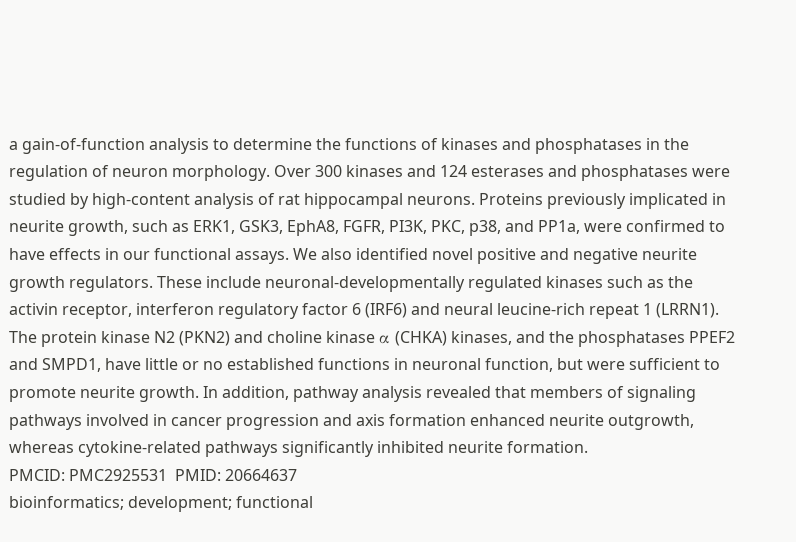a gain-of-function analysis to determine the functions of kinases and phosphatases in the regulation of neuron morphology. Over 300 kinases and 124 esterases and phosphatases were studied by high-content analysis of rat hippocampal neurons. Proteins previously implicated in neurite growth, such as ERK1, GSK3, EphA8, FGFR, PI3K, PKC, p38, and PP1a, were confirmed to have effects in our functional assays. We also identified novel positive and negative neurite growth regulators. These include neuronal-developmentally regulated kinases such as the activin receptor, interferon regulatory factor 6 (IRF6) and neural leucine-rich repeat 1 (LRRN1). The protein kinase N2 (PKN2) and choline kinase α (CHKA) kinases, and the phosphatases PPEF2 and SMPD1, have little or no established functions in neuronal function, but were sufficient to promote neurite growth. In addition, pathway analysis revealed that members of signaling pathways involved in cancer progression and axis formation enhanced neurite outgrowth, whereas cytokine-related pathways significantly inhibited neurite formation.
PMCID: PMC2925531  PMID: 20664637
bioinformatics; development; functional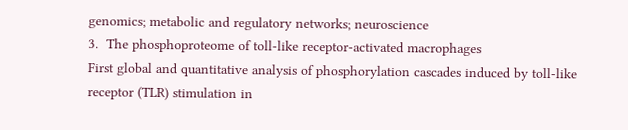genomics; metabolic and regulatory networks; neuroscience
3.  The phosphoproteome of toll-like receptor-activated macrophages
First global and quantitative analysis of phosphorylation cascades induced by toll-like receptor (TLR) stimulation in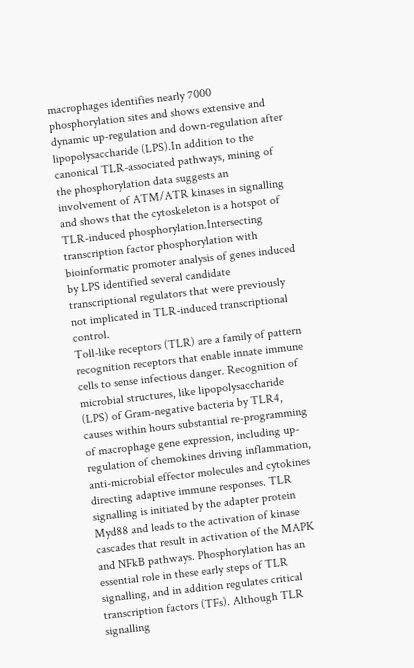macrophages identifies nearly 7000 phosphorylation sites and shows extensive and dynamic up-regulation and down-regulation after lipopolysaccharide (LPS).In addition to the canonical TLR-associated pathways, mining of the phosphorylation data suggests an involvement of ATM/ATR kinases in signalling and shows that the cytoskeleton is a hotspot of TLR-induced phosphorylation.Intersecting transcription factor phosphorylation with bioinformatic promoter analysis of genes induced by LPS identified several candidate transcriptional regulators that were previously not implicated in TLR-induced transcriptional control.
Toll-like receptors (TLR) are a family of pattern recognition receptors that enable innate immune cells to sense infectious danger. Recognition of microbial structures, like lipopolysaccharide (LPS) of Gram-negative bacteria by TLR4, causes within hours substantial re-programming of macrophage gene expression, including up-regulation of chemokines driving inflammation, anti-microbial effector molecules and cytokines directing adaptive immune responses. TLR signalling is initiated by the adapter protein Myd88 and leads to the activation of kinase cascades that result in activation of the MAPK and NFkB pathways. Phosphorylation has an essential role in these early steps of TLR signalling, and in addition regulates critical transcription factors (TFs). Although TLR signalling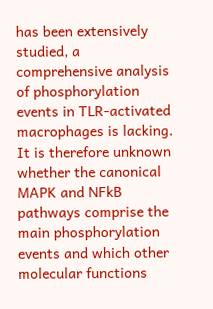has been extensively studied, a comprehensive analysis of phosphorylation events in TLR-activated macrophages is lacking. It is therefore unknown whether the canonical MAPK and NFkB pathways comprise the main phosphorylation events and which other molecular functions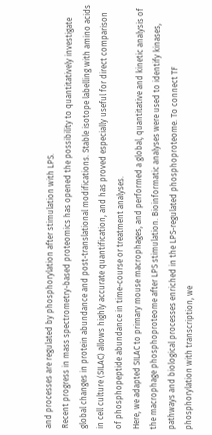and processes are regulated by phosphorylation after stimulation with LPS.
Recent progress in mass spectrometry-based proteomics has opened the possibility to quantitatively investigate global changes in protein abundance and post-translational modifications. Stable isotope labelling with amino acids in cell culture (SILAC) allows highly accurate quantification, and has proved especially useful for direct comparison of phosphopeptide abundance in time-course or treatment analyses.
Here, we adapted SILAC to primary mouse macrophages, and performed a global, quantitative and kinetic analysis of the macrophage phosphoproteome after LPS stimulation. Bioinformatic analyses were used to identify kinases, pathways and biological processes enriched in the LPS-regulated phosphoproteome. To connect TF phosphorylation with transcription, we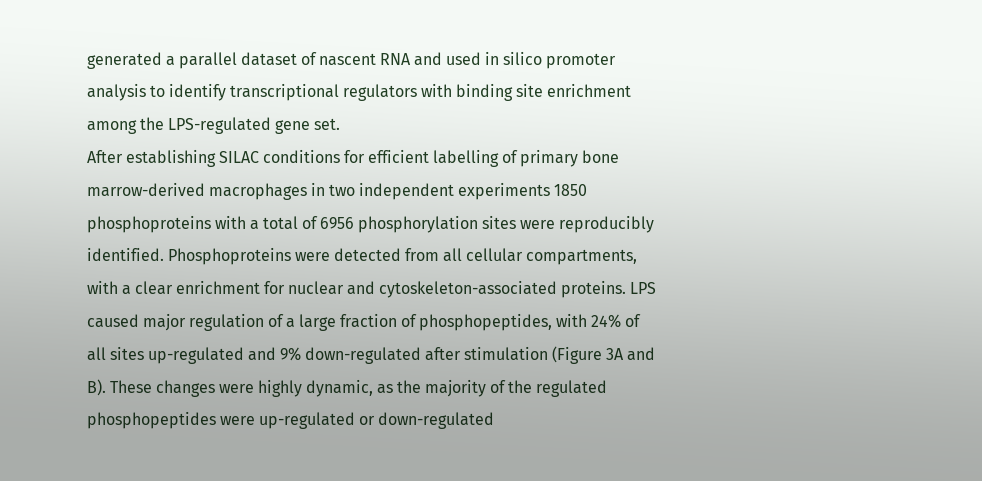generated a parallel dataset of nascent RNA and used in silico promoter analysis to identify transcriptional regulators with binding site enrichment among the LPS-regulated gene set.
After establishing SILAC conditions for efficient labelling of primary bone marrow-derived macrophages in two independent experiments 1850 phosphoproteins with a total of 6956 phosphorylation sites were reproducibly identified. Phosphoproteins were detected from all cellular compartments, with a clear enrichment for nuclear and cytoskeleton-associated proteins. LPS caused major regulation of a large fraction of phosphopeptides, with 24% of all sites up-regulated and 9% down-regulated after stimulation (Figure 3A and B). These changes were highly dynamic, as the majority of the regulated phosphopeptides were up-regulated or down-regulated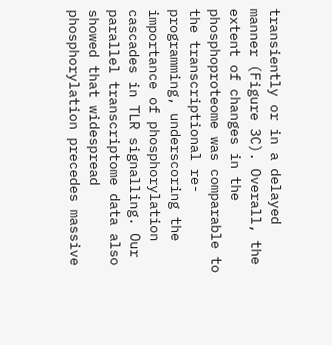transiently or in a delayed manner (Figure 3C). Overall, the extent of changes in the phosphoproteome was comparable to the transcriptional re-programming, underscoring the importance of phosphorylation cascades in TLR signalling. Our parallel transcriptome data also showed that widespread phosphorylation precedes massive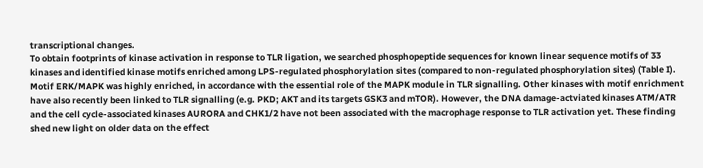transcriptional changes.
To obtain footprints of kinase activation in response to TLR ligation, we searched phosphopeptide sequences for known linear sequence motifs of 33 kinases and identified kinase motifs enriched among LPS-regulated phosphorylation sites (compared to non-regulated phosphorylation sites) (Table I). Motif ERK/MAPK was highly enriched, in accordance with the essential role of the MAPK module in TLR signalling. Other kinases with motif enrichment have also recently been linked to TLR signalling (e.g. PKD; AKT and its targets GSK3 and mTOR). However, the DNA damage-actviated kinases ATM/ATR and the cell cycle-associated kinases AURORA and CHK1/2 have not been associated with the macrophage response to TLR activation yet. These finding shed new light on older data on the effect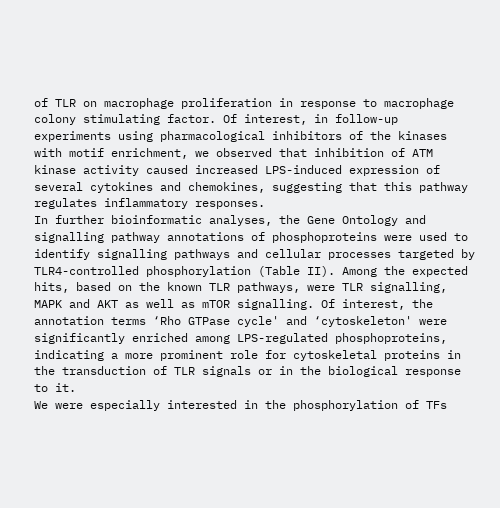of TLR on macrophage proliferation in response to macrophage colony stimulating factor. Of interest, in follow-up experiments using pharmacological inhibitors of the kinases with motif enrichment, we observed that inhibition of ATM kinase activity caused increased LPS-induced expression of several cytokines and chemokines, suggesting that this pathway regulates inflammatory responses.
In further bioinformatic analyses, the Gene Ontology and signalling pathway annotations of phosphoproteins were used to identify signalling pathways and cellular processes targeted by TLR4-controlled phosphorylation (Table II). Among the expected hits, based on the known TLR pathways, were TLR signalling, MAPK and AKT as well as mTOR signalling. Of interest, the annotation terms ‘Rho GTPase cycle' and ‘cytoskeleton' were significantly enriched among LPS-regulated phosphoproteins, indicating a more prominent role for cytoskeletal proteins in the transduction of TLR signals or in the biological response to it.
We were especially interested in the phosphorylation of TFs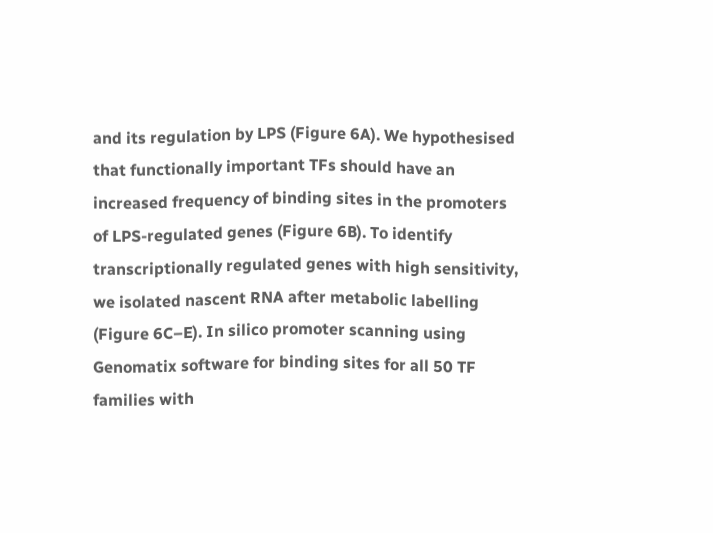and its regulation by LPS (Figure 6A). We hypothesised that functionally important TFs should have an increased frequency of binding sites in the promoters of LPS-regulated genes (Figure 6B). To identify transcriptionally regulated genes with high sensitivity, we isolated nascent RNA after metabolic labelling (Figure 6C–E). In silico promoter scanning using Genomatix software for binding sites for all 50 TF families with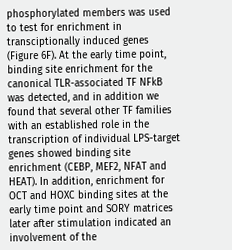phosphorylated members was used to test for enrichment in transciptionally induced genes (Figure 6F). At the early time point, binding site enrichment for the canonical TLR-associated TF NFkB was detected, and in addition we found that several other TF families with an established role in the transcription of individual LPS-target genes showed binding site enrichment (CEBP, MEF2, NFAT and HEAT). In addition, enrichment for OCT and HOXC binding sites at the early time point and SORY matrices later after stimulation indicated an involvement of the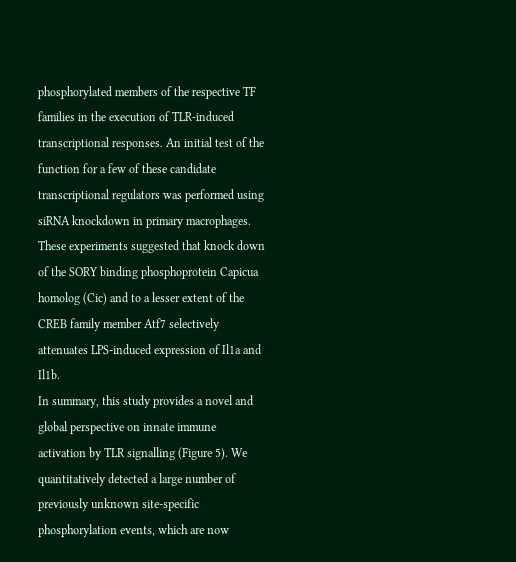phosphorylated members of the respective TF families in the execution of TLR-induced transcriptional responses. An initial test of the function for a few of these candidate transcriptional regulators was performed using siRNA knockdown in primary macrophages. These experiments suggested that knock down of the SORY binding phosphoprotein Capicua homolog (Cic) and to a lesser extent of the CREB family member Atf7 selectively attenuates LPS-induced expression of Il1a and Il1b.
In summary, this study provides a novel and global perspective on innate immune activation by TLR signalling (Figure 5). We quantitatively detected a large number of previously unknown site-specific phosphorylation events, which are now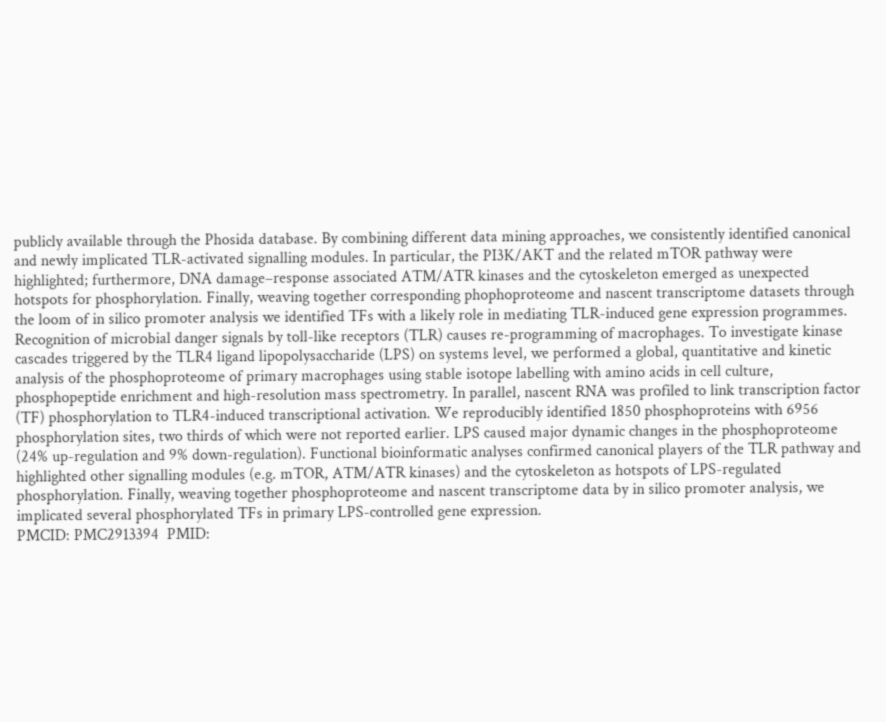publicly available through the Phosida database. By combining different data mining approaches, we consistently identified canonical and newly implicated TLR-activated signalling modules. In particular, the PI3K/AKT and the related mTOR pathway were highlighted; furthermore, DNA damage–response associated ATM/ATR kinases and the cytoskeleton emerged as unexpected hotspots for phosphorylation. Finally, weaving together corresponding phophoproteome and nascent transcriptome datasets through the loom of in silico promoter analysis we identified TFs with a likely role in mediating TLR-induced gene expression programmes.
Recognition of microbial danger signals by toll-like receptors (TLR) causes re-programming of macrophages. To investigate kinase cascades triggered by the TLR4 ligand lipopolysaccharide (LPS) on systems level, we performed a global, quantitative and kinetic analysis of the phosphoproteome of primary macrophages using stable isotope labelling with amino acids in cell culture, phosphopeptide enrichment and high-resolution mass spectrometry. In parallel, nascent RNA was profiled to link transcription factor (TF) phosphorylation to TLR4-induced transcriptional activation. We reproducibly identified 1850 phosphoproteins with 6956 phosphorylation sites, two thirds of which were not reported earlier. LPS caused major dynamic changes in the phosphoproteome (24% up-regulation and 9% down-regulation). Functional bioinformatic analyses confirmed canonical players of the TLR pathway and highlighted other signalling modules (e.g. mTOR, ATM/ATR kinases) and the cytoskeleton as hotspots of LPS-regulated phosphorylation. Finally, weaving together phosphoproteome and nascent transcriptome data by in silico promoter analysis, we implicated several phosphorylated TFs in primary LPS-controlled gene expression.
PMCID: PMC2913394  PMID: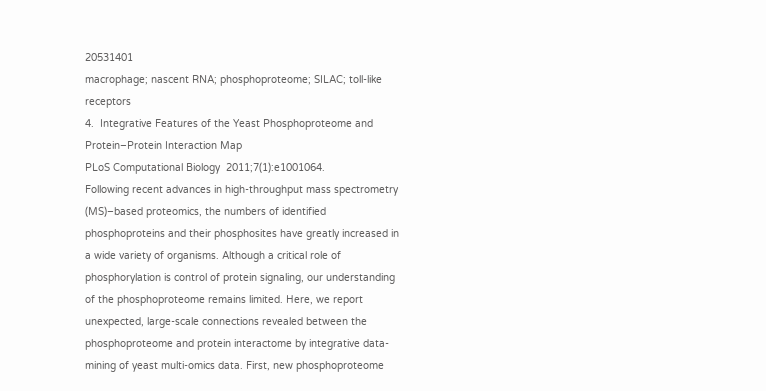20531401
macrophage; nascent RNA; phosphoproteome; SILAC; toll-like receptors
4.  Integrative Features of the Yeast Phosphoproteome and Protein–Protein Interaction Map
PLoS Computational Biology  2011;7(1):e1001064.
Following recent advances in high-throughput mass spectrometry (MS)–based proteomics, the numbers of identified phosphoproteins and their phosphosites have greatly increased in a wide variety of organisms. Although a critical role of phosphorylation is control of protein signaling, our understanding of the phosphoproteome remains limited. Here, we report unexpected, large-scale connections revealed between the phosphoproteome and protein interactome by integrative data-mining of yeast multi-omics data. First, new phosphoproteome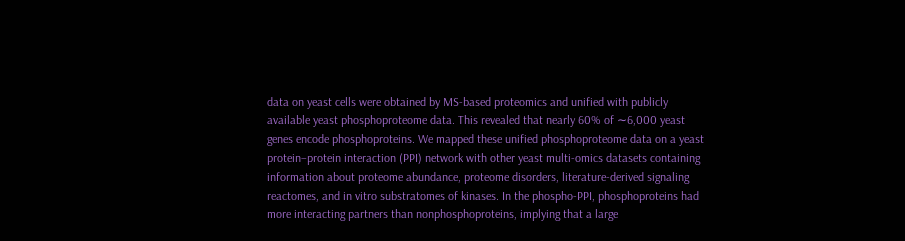data on yeast cells were obtained by MS-based proteomics and unified with publicly available yeast phosphoproteome data. This revealed that nearly 60% of ∼6,000 yeast genes encode phosphoproteins. We mapped these unified phosphoproteome data on a yeast protein–protein interaction (PPI) network with other yeast multi-omics datasets containing information about proteome abundance, proteome disorders, literature-derived signaling reactomes, and in vitro substratomes of kinases. In the phospho-PPI, phosphoproteins had more interacting partners than nonphosphoproteins, implying that a large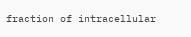fraction of intracellular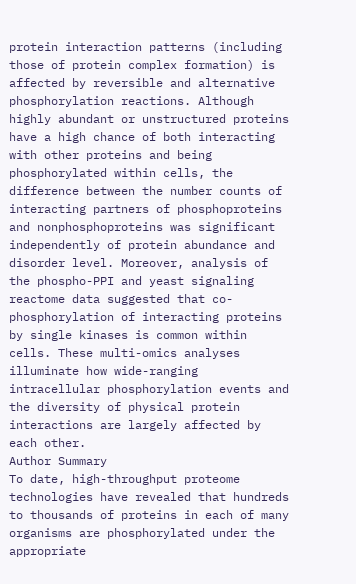protein interaction patterns (including those of protein complex formation) is affected by reversible and alternative phosphorylation reactions. Although highly abundant or unstructured proteins have a high chance of both interacting with other proteins and being phosphorylated within cells, the difference between the number counts of interacting partners of phosphoproteins and nonphosphoproteins was significant independently of protein abundance and disorder level. Moreover, analysis of the phospho-PPI and yeast signaling reactome data suggested that co-phosphorylation of interacting proteins by single kinases is common within cells. These multi-omics analyses illuminate how wide-ranging intracellular phosphorylation events and the diversity of physical protein interactions are largely affected by each other.
Author Summary
To date, high-throughput proteome technologies have revealed that hundreds to thousands of proteins in each of many organisms are phosphorylated under the appropriate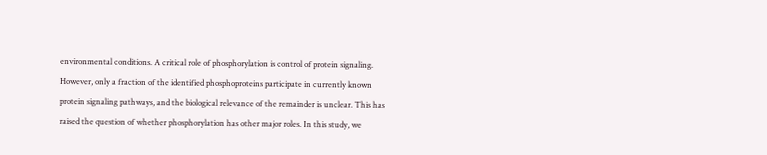environmental conditions. A critical role of phosphorylation is control of protein signaling. However, only a fraction of the identified phosphoproteins participate in currently known protein signaling pathways, and the biological relevance of the remainder is unclear. This has raised the question of whether phosphorylation has other major roles. In this study, we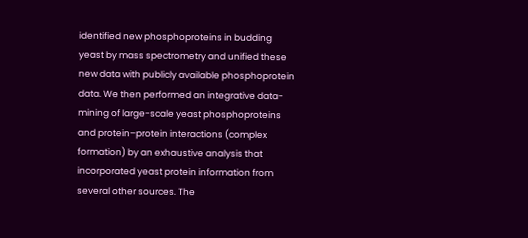identified new phosphoproteins in budding yeast by mass spectrometry and unified these new data with publicly available phosphoprotein data. We then performed an integrative data-mining of large-scale yeast phosphoproteins and protein–protein interactions (complex formation) by an exhaustive analysis that incorporated yeast protein information from several other sources. The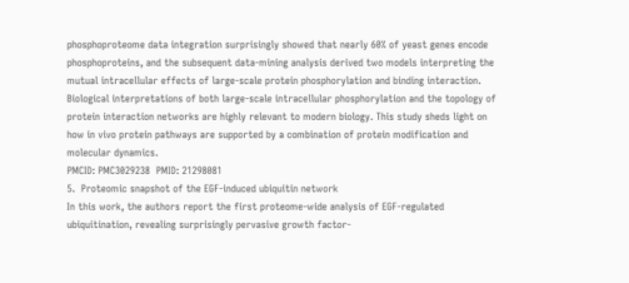phosphoproteome data integration surprisingly showed that nearly 60% of yeast genes encode phosphoproteins, and the subsequent data-mining analysis derived two models interpreting the mutual intracellular effects of large-scale protein phosphorylation and binding interaction. Biological interpretations of both large-scale intracellular phosphorylation and the topology of protein interaction networks are highly relevant to modern biology. This study sheds light on how in vivo protein pathways are supported by a combination of protein modification and molecular dynamics.
PMCID: PMC3029238  PMID: 21298081
5.  Proteomic snapshot of the EGF-induced ubiquitin network
In this work, the authors report the first proteome-wide analysis of EGF-regulated ubiquitination, revealing surprisingly pervasive growth factor-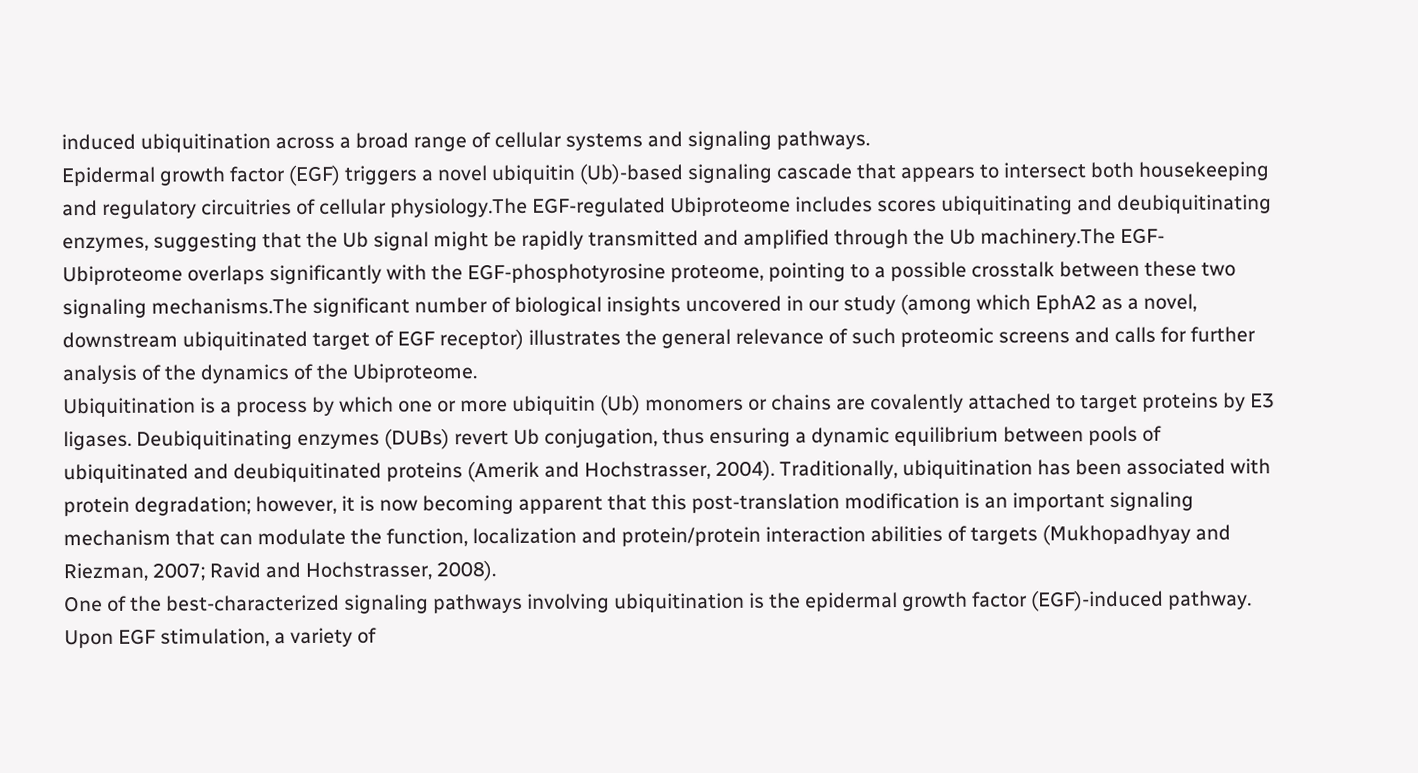induced ubiquitination across a broad range of cellular systems and signaling pathways.
Epidermal growth factor (EGF) triggers a novel ubiquitin (Ub)-based signaling cascade that appears to intersect both housekeeping and regulatory circuitries of cellular physiology.The EGF-regulated Ubiproteome includes scores ubiquitinating and deubiquitinating enzymes, suggesting that the Ub signal might be rapidly transmitted and amplified through the Ub machinery.The EGF-Ubiproteome overlaps significantly with the EGF-phosphotyrosine proteome, pointing to a possible crosstalk between these two signaling mechanisms.The significant number of biological insights uncovered in our study (among which EphA2 as a novel, downstream ubiquitinated target of EGF receptor) illustrates the general relevance of such proteomic screens and calls for further analysis of the dynamics of the Ubiproteome.
Ubiquitination is a process by which one or more ubiquitin (Ub) monomers or chains are covalently attached to target proteins by E3 ligases. Deubiquitinating enzymes (DUBs) revert Ub conjugation, thus ensuring a dynamic equilibrium between pools of ubiquitinated and deubiquitinated proteins (Amerik and Hochstrasser, 2004). Traditionally, ubiquitination has been associated with protein degradation; however, it is now becoming apparent that this post-translation modification is an important signaling mechanism that can modulate the function, localization and protein/protein interaction abilities of targets (Mukhopadhyay and Riezman, 2007; Ravid and Hochstrasser, 2008).
One of the best-characterized signaling pathways involving ubiquitination is the epidermal growth factor (EGF)-induced pathway. Upon EGF stimulation, a variety of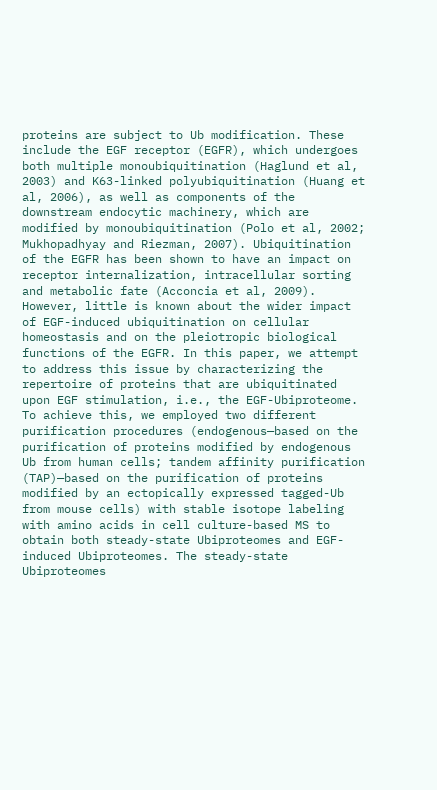proteins are subject to Ub modification. These include the EGF receptor (EGFR), which undergoes both multiple monoubiquitination (Haglund et al, 2003) and K63-linked polyubiquitination (Huang et al, 2006), as well as components of the downstream endocytic machinery, which are modified by monoubiquitination (Polo et al, 2002; Mukhopadhyay and Riezman, 2007). Ubiquitination of the EGFR has been shown to have an impact on receptor internalization, intracellular sorting and metabolic fate (Acconcia et al, 2009). However, little is known about the wider impact of EGF-induced ubiquitination on cellular homeostasis and on the pleiotropic biological functions of the EGFR. In this paper, we attempt to address this issue by characterizing the repertoire of proteins that are ubiquitinated upon EGF stimulation, i.e., the EGF-Ubiproteome.
To achieve this, we employed two different purification procedures (endogenous—based on the purification of proteins modified by endogenous Ub from human cells; tandem affinity purification (TAP)—based on the purification of proteins modified by an ectopically expressed tagged-Ub from mouse cells) with stable isotope labeling with amino acids in cell culture-based MS to obtain both steady-state Ubiproteomes and EGF-induced Ubiproteomes. The steady-state Ubiproteomes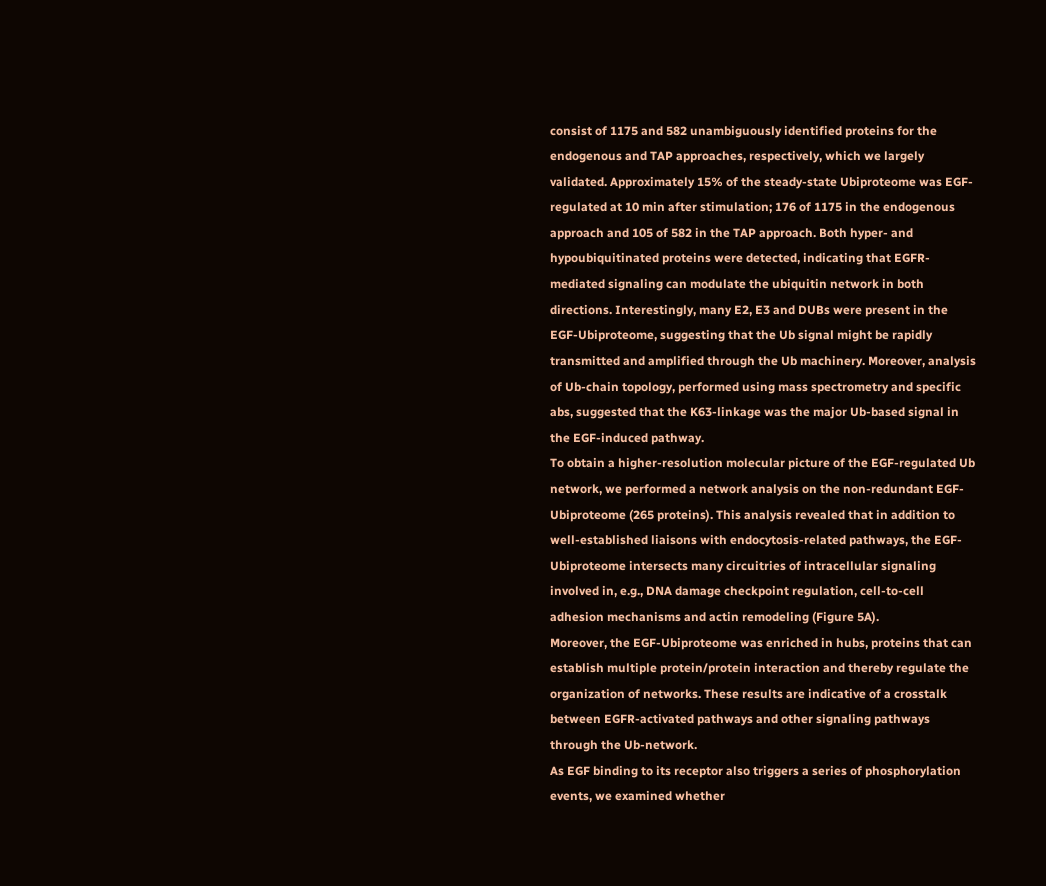consist of 1175 and 582 unambiguously identified proteins for the endogenous and TAP approaches, respectively, which we largely validated. Approximately 15% of the steady-state Ubiproteome was EGF-regulated at 10 min after stimulation; 176 of 1175 in the endogenous approach and 105 of 582 in the TAP approach. Both hyper- and hypoubiquitinated proteins were detected, indicating that EGFR-mediated signaling can modulate the ubiquitin network in both directions. Interestingly, many E2, E3 and DUBs were present in the EGF-Ubiproteome, suggesting that the Ub signal might be rapidly transmitted and amplified through the Ub machinery. Moreover, analysis of Ub-chain topology, performed using mass spectrometry and specific abs, suggested that the K63-linkage was the major Ub-based signal in the EGF-induced pathway.
To obtain a higher-resolution molecular picture of the EGF-regulated Ub network, we performed a network analysis on the non-redundant EGF-Ubiproteome (265 proteins). This analysis revealed that in addition to well-established liaisons with endocytosis-related pathways, the EGF-Ubiproteome intersects many circuitries of intracellular signaling involved in, e.g., DNA damage checkpoint regulation, cell-to-cell adhesion mechanisms and actin remodeling (Figure 5A).
Moreover, the EGF-Ubiproteome was enriched in hubs, proteins that can establish multiple protein/protein interaction and thereby regulate the organization of networks. These results are indicative of a crosstalk between EGFR-activated pathways and other signaling pathways through the Ub-network.
As EGF binding to its receptor also triggers a series of phosphorylation events, we examined whether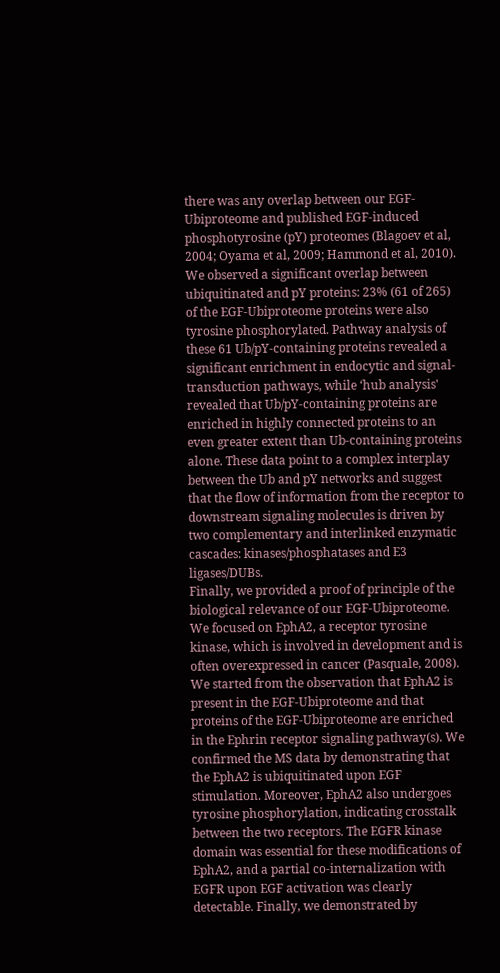there was any overlap between our EGF-Ubiproteome and published EGF-induced phosphotyrosine (pY) proteomes (Blagoev et al, 2004; Oyama et al, 2009; Hammond et al, 2010). We observed a significant overlap between ubiquitinated and pY proteins: 23% (61 of 265) of the EGF-Ubiproteome proteins were also tyrosine phosphorylated. Pathway analysis of these 61 Ub/pY-containing proteins revealed a significant enrichment in endocytic and signal-transduction pathways, while ‘hub analysis' revealed that Ub/pY-containing proteins are enriched in highly connected proteins to an even greater extent than Ub-containing proteins alone. These data point to a complex interplay between the Ub and pY networks and suggest that the flow of information from the receptor to downstream signaling molecules is driven by two complementary and interlinked enzymatic cascades: kinases/phosphatases and E3 ligases/DUBs.
Finally, we provided a proof of principle of the biological relevance of our EGF-Ubiproteome. We focused on EphA2, a receptor tyrosine kinase, which is involved in development and is often overexpressed in cancer (Pasquale, 2008). We started from the observation that EphA2 is present in the EGF-Ubiproteome and that proteins of the EGF-Ubiproteome are enriched in the Ephrin receptor signaling pathway(s). We confirmed the MS data by demonstrating that the EphA2 is ubiquitinated upon EGF stimulation. Moreover, EphA2 also undergoes tyrosine phosphorylation, indicating crosstalk between the two receptors. The EGFR kinase domain was essential for these modifications of EphA2, and a partial co-internalization with EGFR upon EGF activation was clearly detectable. Finally, we demonstrated by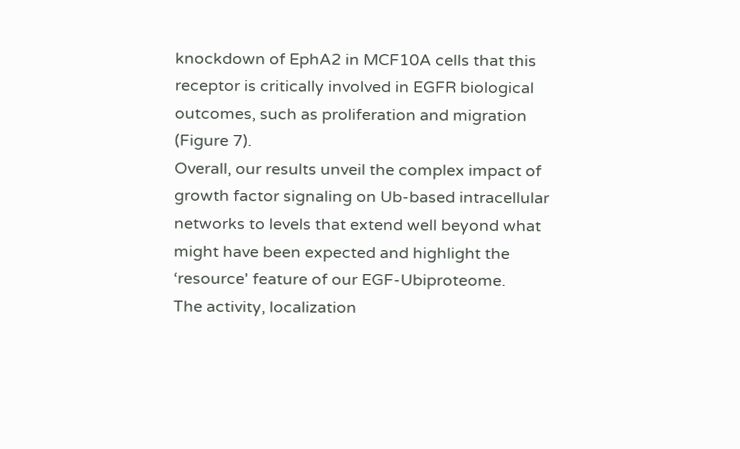knockdown of EphA2 in MCF10A cells that this receptor is critically involved in EGFR biological outcomes, such as proliferation and migration (Figure 7).
Overall, our results unveil the complex impact of growth factor signaling on Ub-based intracellular networks to levels that extend well beyond what might have been expected and highlight the ‘resource' feature of our EGF-Ubiproteome.
The activity, localization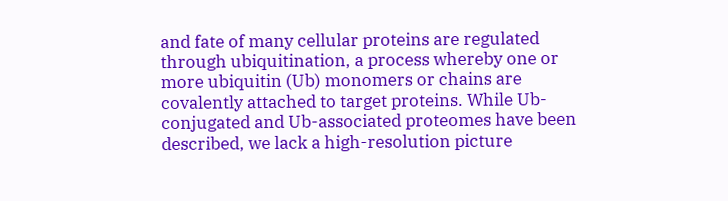and fate of many cellular proteins are regulated through ubiquitination, a process whereby one or more ubiquitin (Ub) monomers or chains are covalently attached to target proteins. While Ub-conjugated and Ub-associated proteomes have been described, we lack a high-resolution picture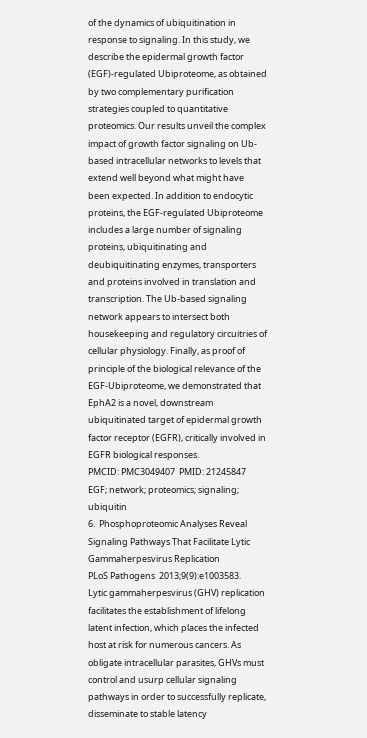of the dynamics of ubiquitination in response to signaling. In this study, we describe the epidermal growth factor (EGF)-regulated Ubiproteome, as obtained by two complementary purification strategies coupled to quantitative proteomics. Our results unveil the complex impact of growth factor signaling on Ub-based intracellular networks to levels that extend well beyond what might have been expected. In addition to endocytic proteins, the EGF-regulated Ubiproteome includes a large number of signaling proteins, ubiquitinating and deubiquitinating enzymes, transporters and proteins involved in translation and transcription. The Ub-based signaling network appears to intersect both housekeeping and regulatory circuitries of cellular physiology. Finally, as proof of principle of the biological relevance of the EGF-Ubiproteome, we demonstrated that EphA2 is a novel, downstream ubiquitinated target of epidermal growth factor receptor (EGFR), critically involved in EGFR biological responses.
PMCID: PMC3049407  PMID: 21245847
EGF; network; proteomics; signaling; ubiquitin
6.  Phosphoproteomic Analyses Reveal Signaling Pathways That Facilitate Lytic Gammaherpesvirus Replication
PLoS Pathogens  2013;9(9):e1003583.
Lytic gammaherpesvirus (GHV) replication facilitates the establishment of lifelong latent infection, which places the infected host at risk for numerous cancers. As obligate intracellular parasites, GHVs must control and usurp cellular signaling pathways in order to successfully replicate, disseminate to stable latency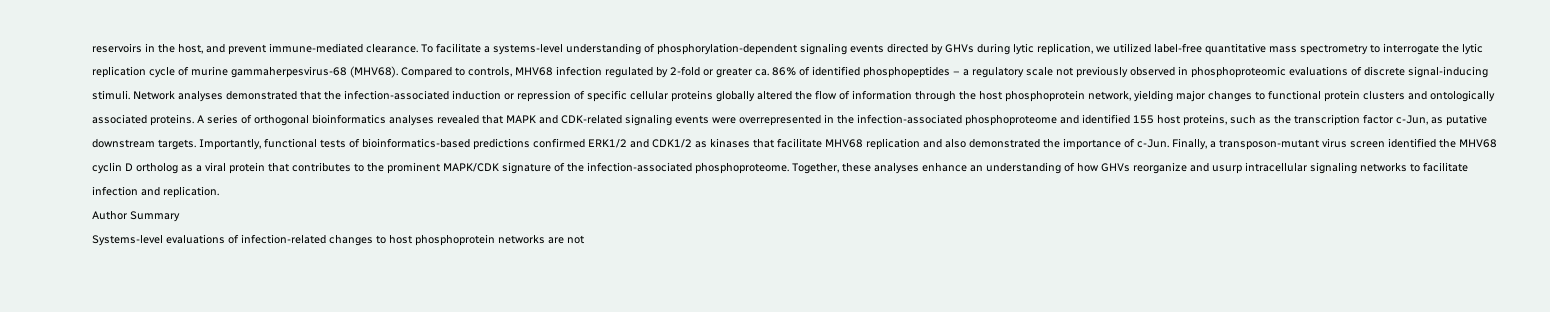reservoirs in the host, and prevent immune-mediated clearance. To facilitate a systems-level understanding of phosphorylation-dependent signaling events directed by GHVs during lytic replication, we utilized label-free quantitative mass spectrometry to interrogate the lytic replication cycle of murine gammaherpesvirus-68 (MHV68). Compared to controls, MHV68 infection regulated by 2-fold or greater ca. 86% of identified phosphopeptides – a regulatory scale not previously observed in phosphoproteomic evaluations of discrete signal-inducing stimuli. Network analyses demonstrated that the infection-associated induction or repression of specific cellular proteins globally altered the flow of information through the host phosphoprotein network, yielding major changes to functional protein clusters and ontologically associated proteins. A series of orthogonal bioinformatics analyses revealed that MAPK and CDK-related signaling events were overrepresented in the infection-associated phosphoproteome and identified 155 host proteins, such as the transcription factor c-Jun, as putative downstream targets. Importantly, functional tests of bioinformatics-based predictions confirmed ERK1/2 and CDK1/2 as kinases that facilitate MHV68 replication and also demonstrated the importance of c-Jun. Finally, a transposon-mutant virus screen identified the MHV68 cyclin D ortholog as a viral protein that contributes to the prominent MAPK/CDK signature of the infection-associated phosphoproteome. Together, these analyses enhance an understanding of how GHVs reorganize and usurp intracellular signaling networks to facilitate infection and replication.
Author Summary
Systems-level evaluations of infection-related changes to host phosphoprotein networks are not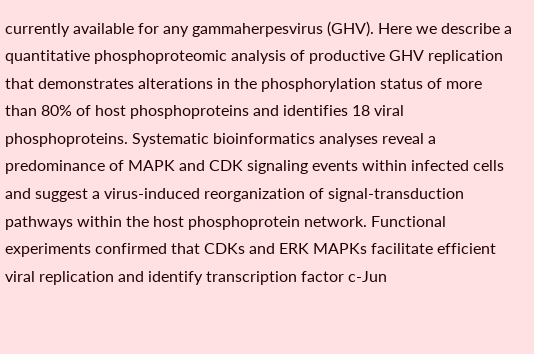currently available for any gammaherpesvirus (GHV). Here we describe a quantitative phosphoproteomic analysis of productive GHV replication that demonstrates alterations in the phosphorylation status of more than 80% of host phosphoproteins and identifies 18 viral phosphoproteins. Systematic bioinformatics analyses reveal a predominance of MAPK and CDK signaling events within infected cells and suggest a virus-induced reorganization of signal-transduction pathways within the host phosphoprotein network. Functional experiments confirmed that CDKs and ERK MAPKs facilitate efficient viral replication and identify transcription factor c-Jun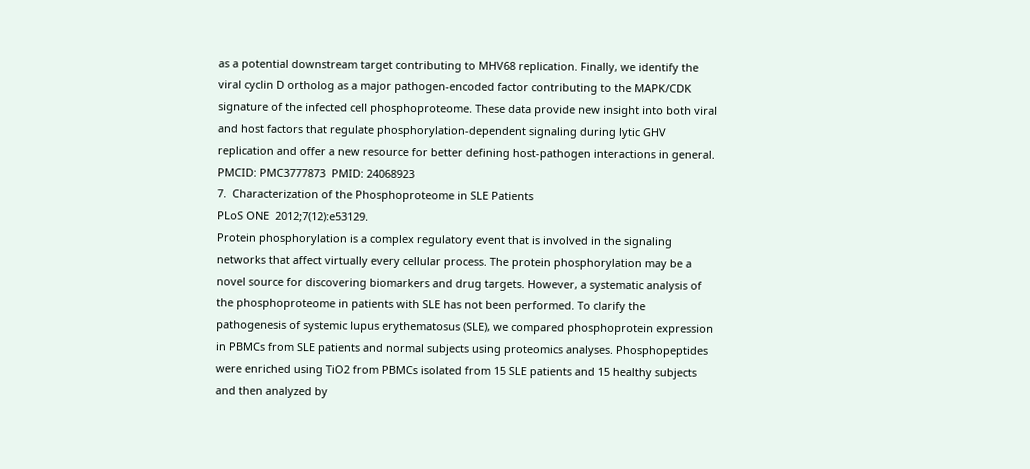as a potential downstream target contributing to MHV68 replication. Finally, we identify the viral cyclin D ortholog as a major pathogen-encoded factor contributing to the MAPK/CDK signature of the infected cell phosphoproteome. These data provide new insight into both viral and host factors that regulate phosphorylation-dependent signaling during lytic GHV replication and offer a new resource for better defining host-pathogen interactions in general.
PMCID: PMC3777873  PMID: 24068923
7.  Characterization of the Phosphoproteome in SLE Patients
PLoS ONE  2012;7(12):e53129.
Protein phosphorylation is a complex regulatory event that is involved in the signaling networks that affect virtually every cellular process. The protein phosphorylation may be a novel source for discovering biomarkers and drug targets. However, a systematic analysis of the phosphoproteome in patients with SLE has not been performed. To clarify the pathogenesis of systemic lupus erythematosus (SLE), we compared phosphoprotein expression in PBMCs from SLE patients and normal subjects using proteomics analyses. Phosphopeptides were enriched using TiO2 from PBMCs isolated from 15 SLE patients and 15 healthy subjects and then analyzed by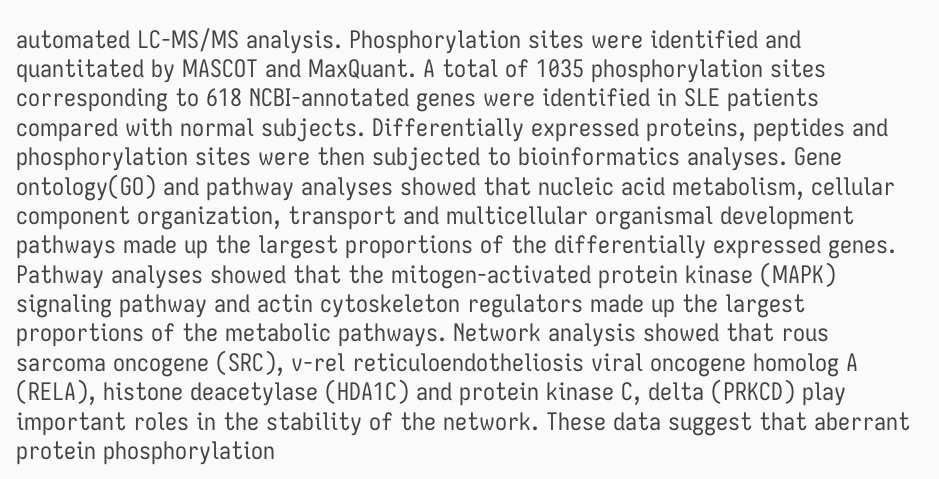automated LC-MS/MS analysis. Phosphorylation sites were identified and quantitated by MASCOT and MaxQuant. A total of 1035 phosphorylation sites corresponding to 618 NCBI-annotated genes were identified in SLE patients compared with normal subjects. Differentially expressed proteins, peptides and phosphorylation sites were then subjected to bioinformatics analyses. Gene ontology(GO) and pathway analyses showed that nucleic acid metabolism, cellular component organization, transport and multicellular organismal development pathways made up the largest proportions of the differentially expressed genes. Pathway analyses showed that the mitogen-activated protein kinase (MAPK) signaling pathway and actin cytoskeleton regulators made up the largest proportions of the metabolic pathways. Network analysis showed that rous sarcoma oncogene (SRC), v-rel reticuloendotheliosis viral oncogene homolog A (RELA), histone deacetylase (HDA1C) and protein kinase C, delta (PRKCD) play important roles in the stability of the network. These data suggest that aberrant protein phosphorylation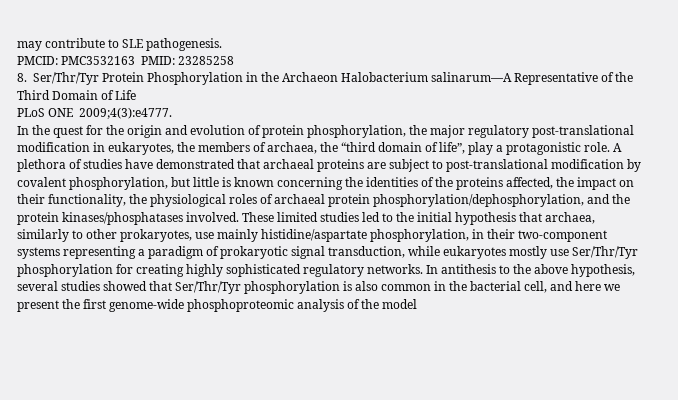may contribute to SLE pathogenesis.
PMCID: PMC3532163  PMID: 23285258
8.  Ser/Thr/Tyr Protein Phosphorylation in the Archaeon Halobacterium salinarum—A Representative of the Third Domain of Life
PLoS ONE  2009;4(3):e4777.
In the quest for the origin and evolution of protein phosphorylation, the major regulatory post-translational modification in eukaryotes, the members of archaea, the “third domain of life”, play a protagonistic role. A plethora of studies have demonstrated that archaeal proteins are subject to post-translational modification by covalent phosphorylation, but little is known concerning the identities of the proteins affected, the impact on their functionality, the physiological roles of archaeal protein phosphorylation/dephosphorylation, and the protein kinases/phosphatases involved. These limited studies led to the initial hypothesis that archaea, similarly to other prokaryotes, use mainly histidine/aspartate phosphorylation, in their two-component systems representing a paradigm of prokaryotic signal transduction, while eukaryotes mostly use Ser/Thr/Tyr phosphorylation for creating highly sophisticated regulatory networks. In antithesis to the above hypothesis, several studies showed that Ser/Thr/Tyr phosphorylation is also common in the bacterial cell, and here we present the first genome-wide phosphoproteomic analysis of the model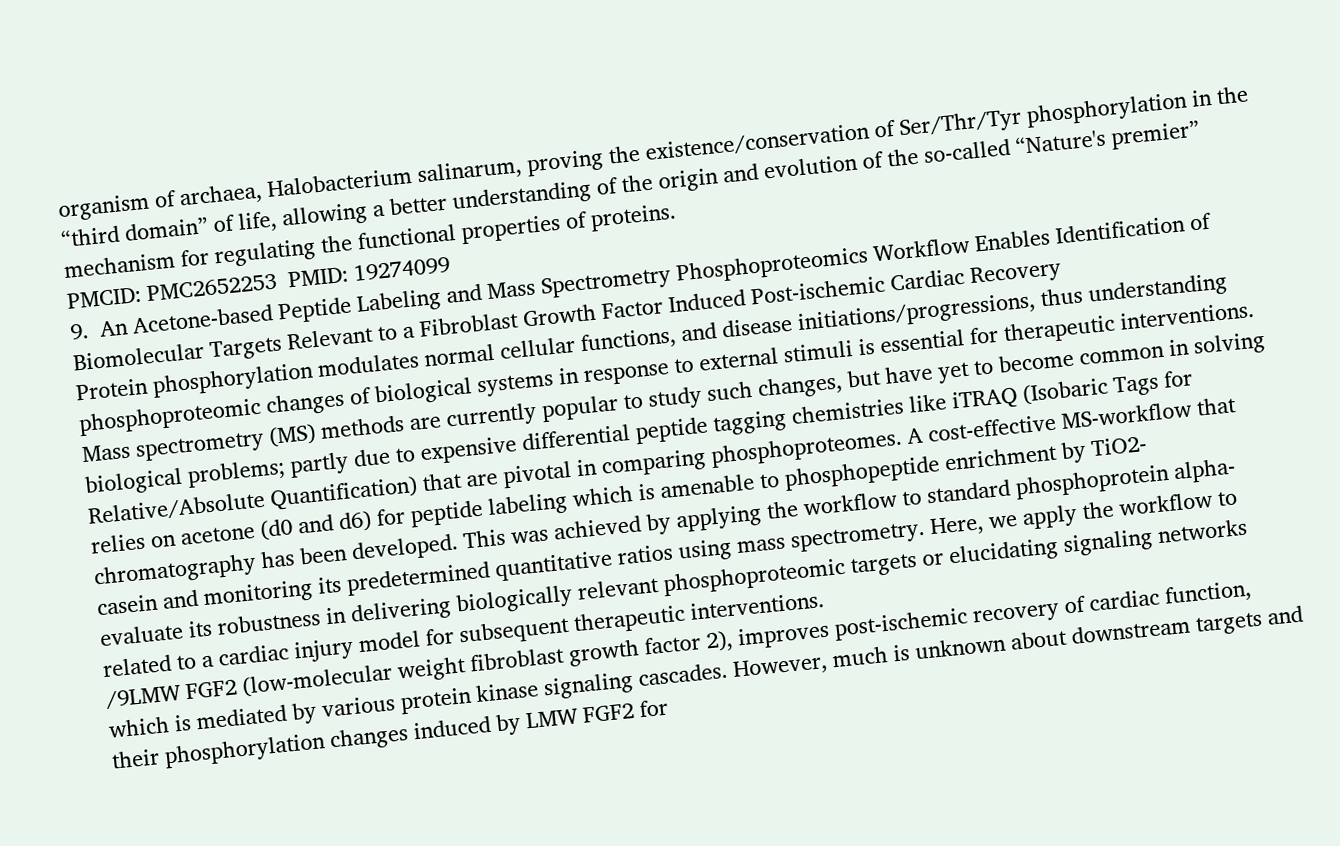organism of archaea, Halobacterium salinarum, proving the existence/conservation of Ser/Thr/Tyr phosphorylation in the “third domain” of life, allowing a better understanding of the origin and evolution of the so-called “Nature's premier” mechanism for regulating the functional properties of proteins.
PMCID: PMC2652253  PMID: 19274099
9.  An Acetone-based Peptide Labeling and Mass Spectrometry Phosphoproteomics Workflow Enables Identification of Biomolecular Targets Relevant to a Fibroblast Growth Factor Induced Post-ischemic Cardiac Recovery
Protein phosphorylation modulates normal cellular functions, and disease initiations/progressions, thus understanding phosphoproteomic changes of biological systems in response to external stimuli is essential for therapeutic interventions. Mass spectrometry (MS) methods are currently popular to study such changes, but have yet to become common in solving biological problems; partly due to expensive differential peptide tagging chemistries like iTRAQ (Isobaric Tags for Relative/Absolute Quantification) that are pivotal in comparing phosphoproteomes. A cost-effective MS-workflow that relies on acetone (d0 and d6) for peptide labeling which is amenable to phosphopeptide enrichment by TiO2-chromatography has been developed. This was achieved by applying the workflow to standard phosphoprotein alpha-casein and monitoring its predetermined quantitative ratios using mass spectrometry. Here, we apply the workflow to evaluate its robustness in delivering biologically relevant phosphoproteomic targets or elucidating signaling networks related to a cardiac injury model for subsequent therapeutic interventions.
/9LMW FGF2 (low-molecular weight fibroblast growth factor 2), improves post-ischemic recovery of cardiac function, which is mediated by various protein kinase signaling cascades. However, much is unknown about downstream targets and their phosphorylation changes induced by LMW FGF2 for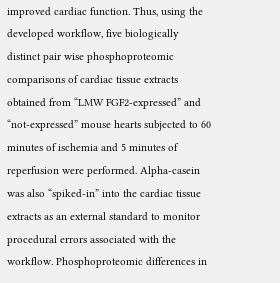improved cardiac function. Thus, using the developed workflow, five biologically distinct pair wise phosphoproteomic comparisons of cardiac tissue extracts obtained from “LMW FGF2-expressed” and “not-expressed” mouse hearts subjected to 60 minutes of ischemia and 5 minutes of reperfusion were performed. Alpha-casein was also “spiked-in” into the cardiac tissue extracts as an external standard to monitor procedural errors associated with the workflow. Phosphoproteomic differences in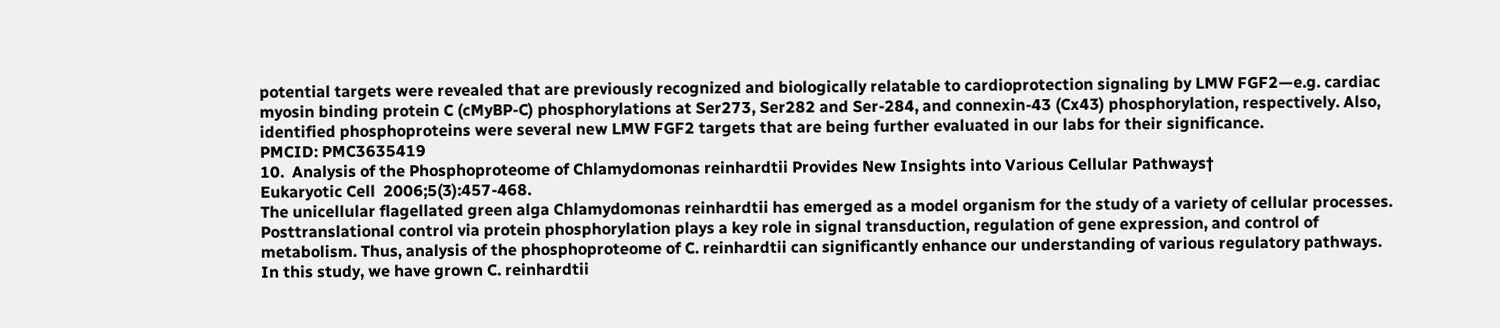potential targets were revealed that are previously recognized and biologically relatable to cardioprotection signaling by LMW FGF2—e.g. cardiac myosin binding protein C (cMyBP-C) phosphorylations at Ser273, Ser282 and Ser-284, and connexin-43 (Cx43) phosphorylation, respectively. Also, identified phosphoproteins were several new LMW FGF2 targets that are being further evaluated in our labs for their significance.
PMCID: PMC3635419
10.  Analysis of the Phosphoproteome of Chlamydomonas reinhardtii Provides New Insights into Various Cellular Pathways†
Eukaryotic Cell  2006;5(3):457-468.
The unicellular flagellated green alga Chlamydomonas reinhardtii has emerged as a model organism for the study of a variety of cellular processes. Posttranslational control via protein phosphorylation plays a key role in signal transduction, regulation of gene expression, and control of metabolism. Thus, analysis of the phosphoproteome of C. reinhardtii can significantly enhance our understanding of various regulatory pathways. In this study, we have grown C. reinhardtii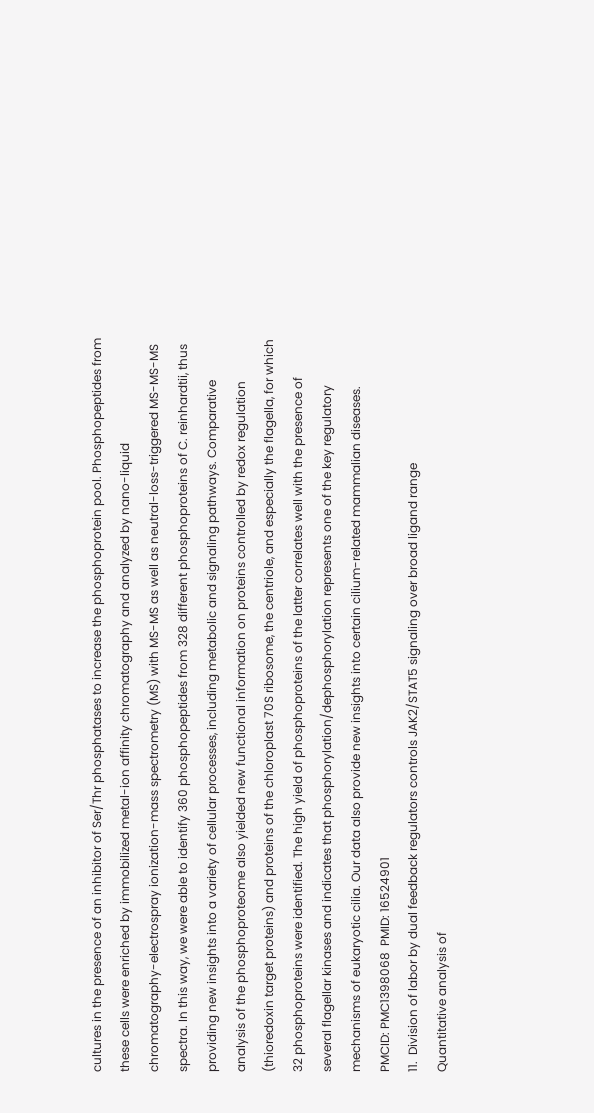cultures in the presence of an inhibitor of Ser/Thr phosphatases to increase the phosphoprotein pool. Phosphopeptides from these cells were enriched by immobilized metal-ion affinity chromatography and analyzed by nano-liquid chromatography-electrospray ionization-mass spectrometry (MS) with MS-MS as well as neutral-loss-triggered MS-MS-MS spectra. In this way, we were able to identify 360 phosphopeptides from 328 different phosphoproteins of C. reinhardtii, thus providing new insights into a variety of cellular processes, including metabolic and signaling pathways. Comparative analysis of the phosphoproteome also yielded new functional information on proteins controlled by redox regulation (thioredoxin target proteins) and proteins of the chloroplast 70S ribosome, the centriole, and especially the flagella, for which 32 phosphoproteins were identified. The high yield of phosphoproteins of the latter correlates well with the presence of several flagellar kinases and indicates that phosphorylation/dephosphorylation represents one of the key regulatory mechanisms of eukaryotic cilia. Our data also provide new insights into certain cilium-related mammalian diseases.
PMCID: PMC1398068  PMID: 16524901
11.  Division of labor by dual feedback regulators controls JAK2/STAT5 signaling over broad ligand range
Quantitative analysis of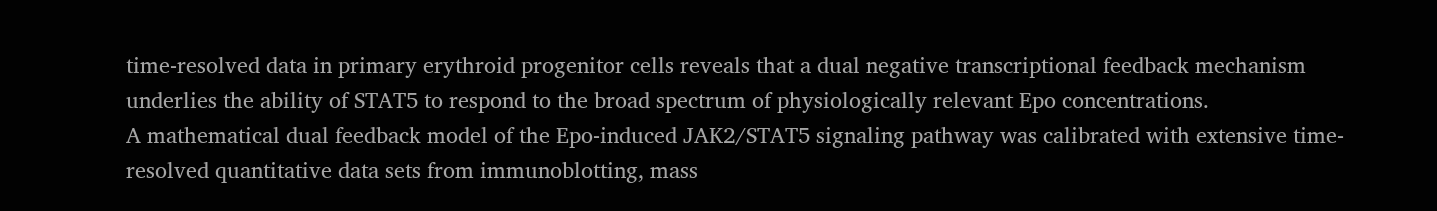time-resolved data in primary erythroid progenitor cells reveals that a dual negative transcriptional feedback mechanism underlies the ability of STAT5 to respond to the broad spectrum of physiologically relevant Epo concentrations.
A mathematical dual feedback model of the Epo-induced JAK2/STAT5 signaling pathway was calibrated with extensive time-resolved quantitative data sets from immunoblotting, mass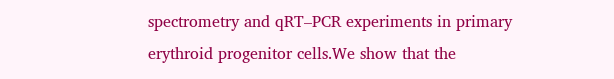spectrometry and qRT–PCR experiments in primary erythroid progenitor cells.We show that the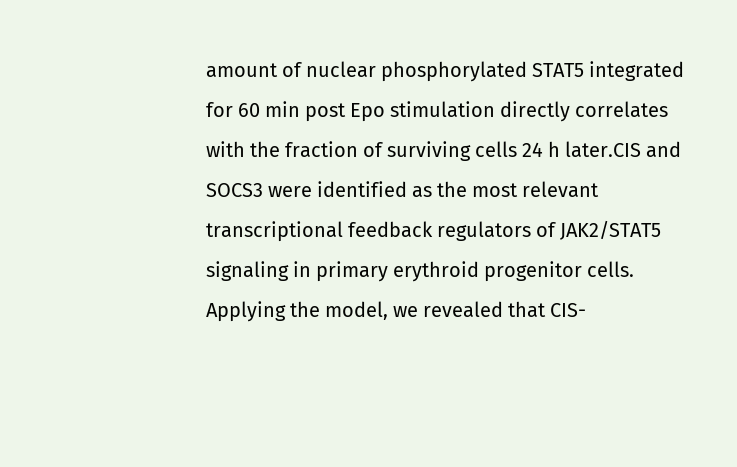amount of nuclear phosphorylated STAT5 integrated for 60 min post Epo stimulation directly correlates with the fraction of surviving cells 24 h later.CIS and SOCS3 were identified as the most relevant transcriptional feedback regulators of JAK2/STAT5 signaling in primary erythroid progenitor cells. Applying the model, we revealed that CIS-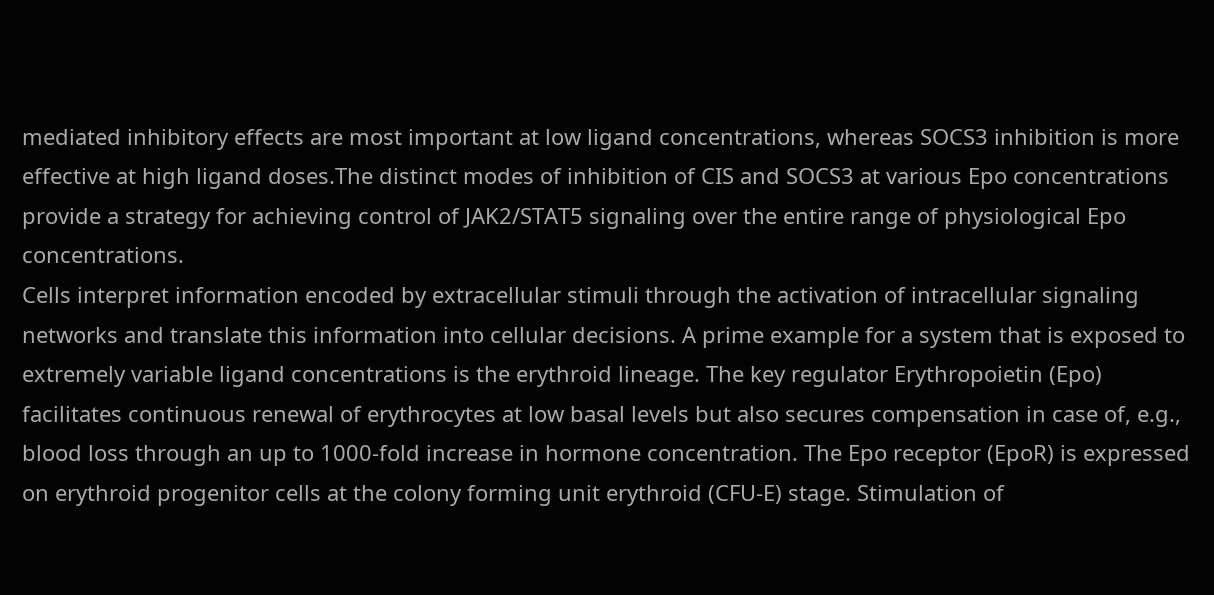mediated inhibitory effects are most important at low ligand concentrations, whereas SOCS3 inhibition is more effective at high ligand doses.The distinct modes of inhibition of CIS and SOCS3 at various Epo concentrations provide a strategy for achieving control of JAK2/STAT5 signaling over the entire range of physiological Epo concentrations.
Cells interpret information encoded by extracellular stimuli through the activation of intracellular signaling networks and translate this information into cellular decisions. A prime example for a system that is exposed to extremely variable ligand concentrations is the erythroid lineage. The key regulator Erythropoietin (Epo) facilitates continuous renewal of erythrocytes at low basal levels but also secures compensation in case of, e.g., blood loss through an up to 1000-fold increase in hormone concentration. The Epo receptor (EpoR) is expressed on erythroid progenitor cells at the colony forming unit erythroid (CFU-E) stage. Stimulation of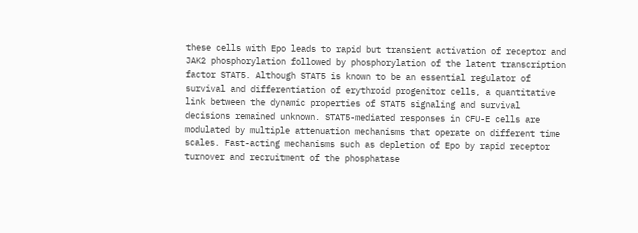these cells with Epo leads to rapid but transient activation of receptor and JAK2 phosphorylation followed by phosphorylation of the latent transcription factor STAT5. Although STAT5 is known to be an essential regulator of survival and differentiation of erythroid progenitor cells, a quantitative link between the dynamic properties of STAT5 signaling and survival decisions remained unknown. STAT5-mediated responses in CFU-E cells are modulated by multiple attenuation mechanisms that operate on different time scales. Fast-acting mechanisms such as depletion of Epo by rapid receptor turnover and recruitment of the phosphatase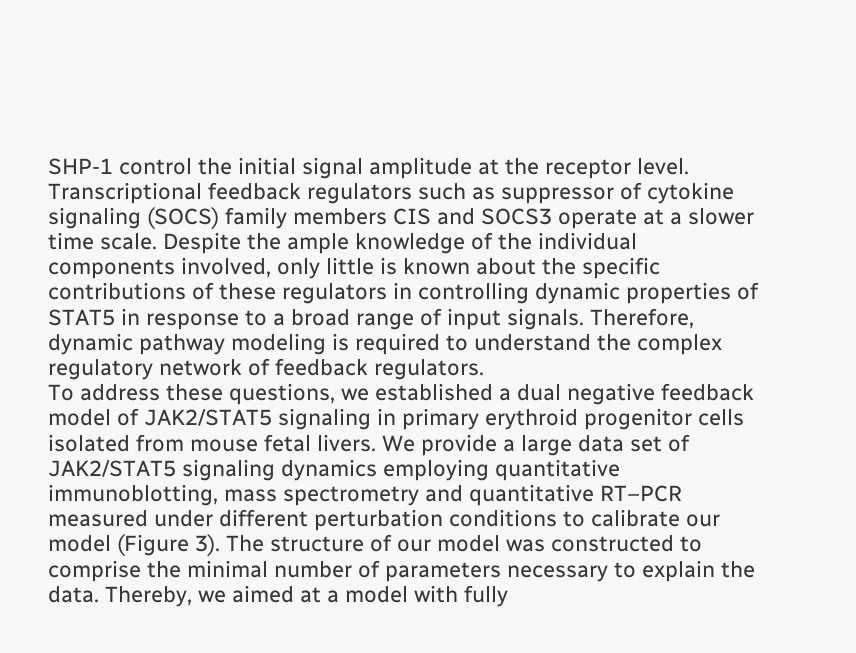SHP-1 control the initial signal amplitude at the receptor level. Transcriptional feedback regulators such as suppressor of cytokine signaling (SOCS) family members CIS and SOCS3 operate at a slower time scale. Despite the ample knowledge of the individual components involved, only little is known about the specific contributions of these regulators in controlling dynamic properties of STAT5 in response to a broad range of input signals. Therefore, dynamic pathway modeling is required to understand the complex regulatory network of feedback regulators.
To address these questions, we established a dual negative feedback model of JAK2/STAT5 signaling in primary erythroid progenitor cells isolated from mouse fetal livers. We provide a large data set of JAK2/STAT5 signaling dynamics employing quantitative immunoblotting, mass spectrometry and quantitative RT–PCR measured under different perturbation conditions to calibrate our model (Figure 3). The structure of our model was constructed to comprise the minimal number of parameters necessary to explain the data. Thereby, we aimed at a model with fully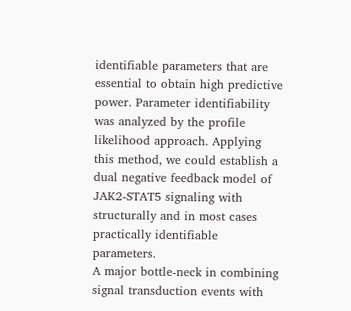identifiable parameters that are essential to obtain high predictive power. Parameter identifiability was analyzed by the profile likelihood approach. Applying this method, we could establish a dual negative feedback model of JAK2-STAT5 signaling with structurally and in most cases practically identifiable parameters.
A major bottle-neck in combining signal transduction events with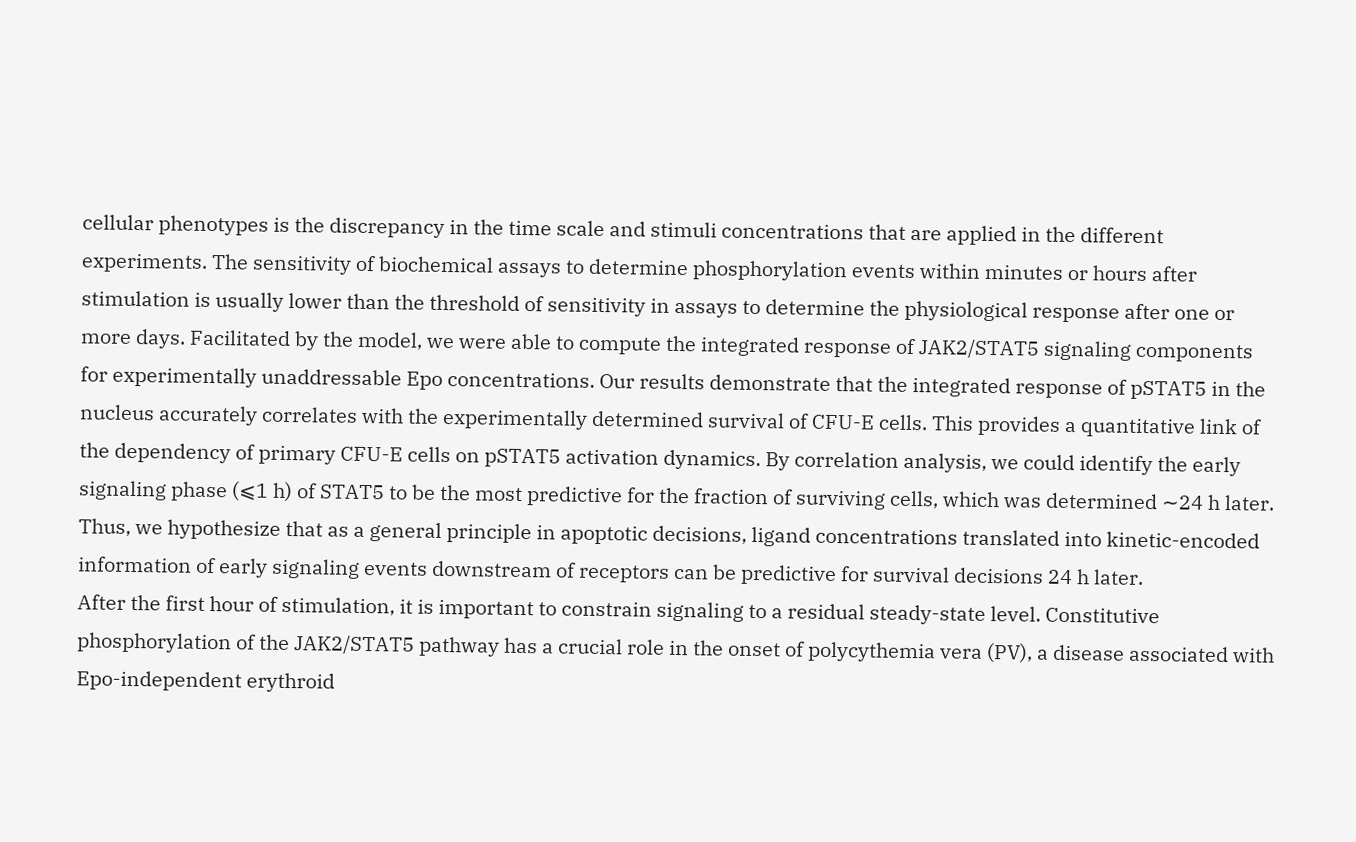cellular phenotypes is the discrepancy in the time scale and stimuli concentrations that are applied in the different experiments. The sensitivity of biochemical assays to determine phosphorylation events within minutes or hours after stimulation is usually lower than the threshold of sensitivity in assays to determine the physiological response after one or more days. Facilitated by the model, we were able to compute the integrated response of JAK2/STAT5 signaling components for experimentally unaddressable Epo concentrations. Our results demonstrate that the integrated response of pSTAT5 in the nucleus accurately correlates with the experimentally determined survival of CFU-E cells. This provides a quantitative link of the dependency of primary CFU-E cells on pSTAT5 activation dynamics. By correlation analysis, we could identify the early signaling phase (⩽1 h) of STAT5 to be the most predictive for the fraction of surviving cells, which was determined ∼24 h later. Thus, we hypothesize that as a general principle in apoptotic decisions, ligand concentrations translated into kinetic-encoded information of early signaling events downstream of receptors can be predictive for survival decisions 24 h later.
After the first hour of stimulation, it is important to constrain signaling to a residual steady-state level. Constitutive phosphorylation of the JAK2/STAT5 pathway has a crucial role in the onset of polycythemia vera (PV), a disease associated with Epo-independent erythroid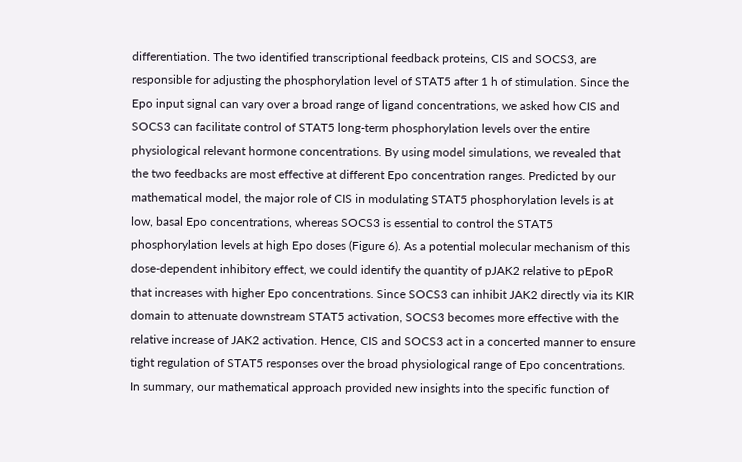differentiation. The two identified transcriptional feedback proteins, CIS and SOCS3, are responsible for adjusting the phosphorylation level of STAT5 after 1 h of stimulation. Since the Epo input signal can vary over a broad range of ligand concentrations, we asked how CIS and SOCS3 can facilitate control of STAT5 long-term phosphorylation levels over the entire physiological relevant hormone concentrations. By using model simulations, we revealed that the two feedbacks are most effective at different Epo concentration ranges. Predicted by our mathematical model, the major role of CIS in modulating STAT5 phosphorylation levels is at low, basal Epo concentrations, whereas SOCS3 is essential to control the STAT5 phosphorylation levels at high Epo doses (Figure 6). As a potential molecular mechanism of this dose-dependent inhibitory effect, we could identify the quantity of pJAK2 relative to pEpoR that increases with higher Epo concentrations. Since SOCS3 can inhibit JAK2 directly via its KIR domain to attenuate downstream STAT5 activation, SOCS3 becomes more effective with the relative increase of JAK2 activation. Hence, CIS and SOCS3 act in a concerted manner to ensure tight regulation of STAT5 responses over the broad physiological range of Epo concentrations.
In summary, our mathematical approach provided new insights into the specific function of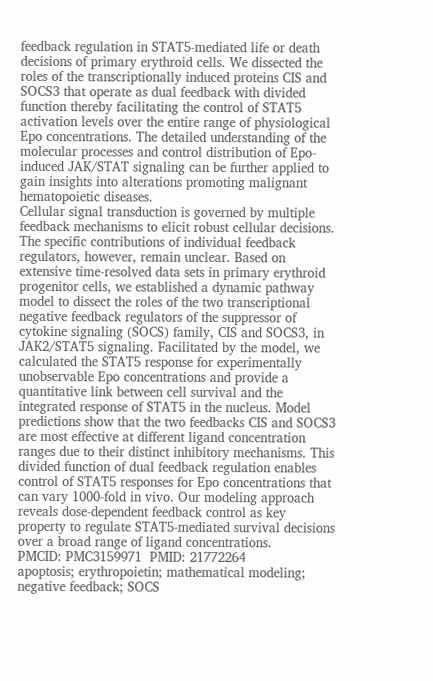feedback regulation in STAT5-mediated life or death decisions of primary erythroid cells. We dissected the roles of the transcriptionally induced proteins CIS and SOCS3 that operate as dual feedback with divided function thereby facilitating the control of STAT5 activation levels over the entire range of physiological Epo concentrations. The detailed understanding of the molecular processes and control distribution of Epo-induced JAK/STAT signaling can be further applied to gain insights into alterations promoting malignant hematopoietic diseases.
Cellular signal transduction is governed by multiple feedback mechanisms to elicit robust cellular decisions. The specific contributions of individual feedback regulators, however, remain unclear. Based on extensive time-resolved data sets in primary erythroid progenitor cells, we established a dynamic pathway model to dissect the roles of the two transcriptional negative feedback regulators of the suppressor of cytokine signaling (SOCS) family, CIS and SOCS3, in JAK2/STAT5 signaling. Facilitated by the model, we calculated the STAT5 response for experimentally unobservable Epo concentrations and provide a quantitative link between cell survival and the integrated response of STAT5 in the nucleus. Model predictions show that the two feedbacks CIS and SOCS3 are most effective at different ligand concentration ranges due to their distinct inhibitory mechanisms. This divided function of dual feedback regulation enables control of STAT5 responses for Epo concentrations that can vary 1000-fold in vivo. Our modeling approach reveals dose-dependent feedback control as key property to regulate STAT5-mediated survival decisions over a broad range of ligand concentrations.
PMCID: PMC3159971  PMID: 21772264
apoptosis; erythropoietin; mathematical modeling; negative feedback; SOCS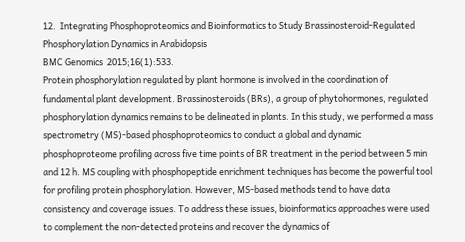12.  Integrating Phosphoproteomics and Bioinformatics to Study Brassinosteroid-Regulated Phosphorylation Dynamics in Arabidopsis
BMC Genomics  2015;16(1):533.
Protein phosphorylation regulated by plant hormone is involved in the coordination of fundamental plant development. Brassinosteroids (BRs), a group of phytohormones, regulated phosphorylation dynamics remains to be delineated in plants. In this study, we performed a mass spectrometry (MS)-based phosphoproteomics to conduct a global and dynamic phosphoproteome profiling across five time points of BR treatment in the period between 5 min and 12 h. MS coupling with phosphopeptide enrichment techniques has become the powerful tool for profiling protein phosphorylation. However, MS-based methods tend to have data consistency and coverage issues. To address these issues, bioinformatics approaches were used to complement the non-detected proteins and recover the dynamics of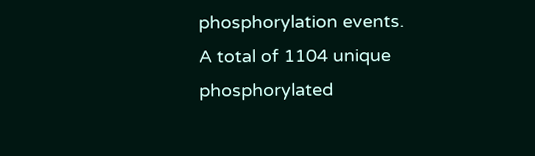phosphorylation events.
A total of 1104 unique phosphorylated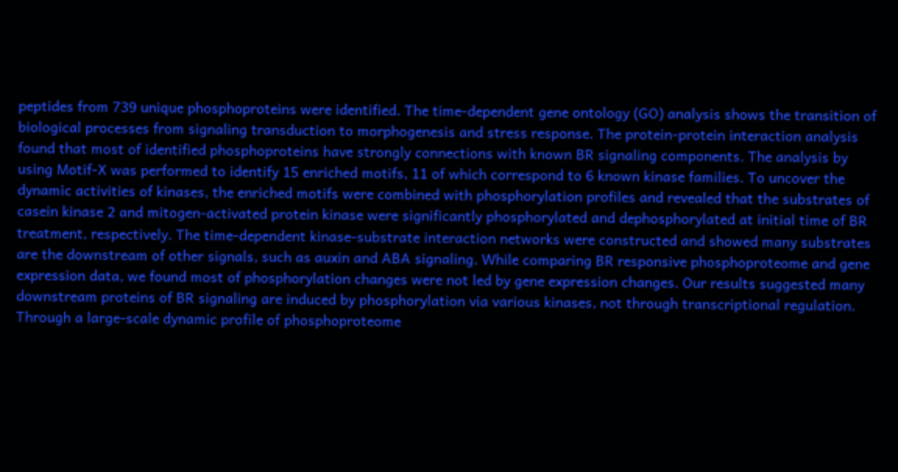peptides from 739 unique phosphoproteins were identified. The time-dependent gene ontology (GO) analysis shows the transition of biological processes from signaling transduction to morphogenesis and stress response. The protein-protein interaction analysis found that most of identified phosphoproteins have strongly connections with known BR signaling components. The analysis by using Motif-X was performed to identify 15 enriched motifs, 11 of which correspond to 6 known kinase families. To uncover the dynamic activities of kinases, the enriched motifs were combined with phosphorylation profiles and revealed that the substrates of casein kinase 2 and mitogen-activated protein kinase were significantly phosphorylated and dephosphorylated at initial time of BR treatment, respectively. The time-dependent kinase-substrate interaction networks were constructed and showed many substrates are the downstream of other signals, such as auxin and ABA signaling. While comparing BR responsive phosphoproteome and gene expression data, we found most of phosphorylation changes were not led by gene expression changes. Our results suggested many downstream proteins of BR signaling are induced by phosphorylation via various kinases, not through transcriptional regulation.
Through a large-scale dynamic profile of phosphoproteome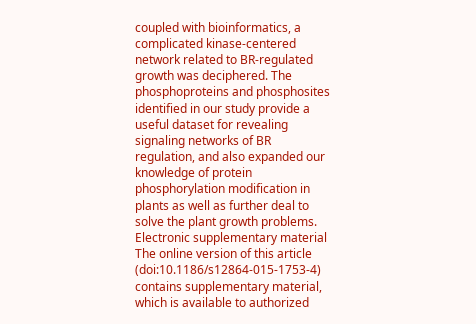coupled with bioinformatics, a complicated kinase-centered network related to BR-regulated growth was deciphered. The phosphoproteins and phosphosites identified in our study provide a useful dataset for revealing signaling networks of BR regulation, and also expanded our knowledge of protein phosphorylation modification in plants as well as further deal to solve the plant growth problems.
Electronic supplementary material
The online version of this article (doi:10.1186/s12864-015-1753-4) contains supplementary material, which is available to authorized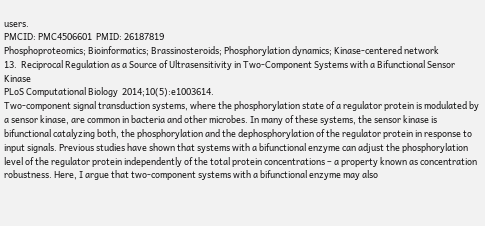users.
PMCID: PMC4506601  PMID: 26187819
Phosphoproteomics; Bioinformatics; Brassinosteroids; Phosphorylation dynamics; Kinase-centered network
13.  Reciprocal Regulation as a Source of Ultrasensitivity in Two-Component Systems with a Bifunctional Sensor Kinase
PLoS Computational Biology  2014;10(5):e1003614.
Two-component signal transduction systems, where the phosphorylation state of a regulator protein is modulated by a sensor kinase, are common in bacteria and other microbes. In many of these systems, the sensor kinase is bifunctional catalyzing both, the phosphorylation and the dephosphorylation of the regulator protein in response to input signals. Previous studies have shown that systems with a bifunctional enzyme can adjust the phosphorylation level of the regulator protein independently of the total protein concentrations – a property known as concentration robustness. Here, I argue that two-component systems with a bifunctional enzyme may also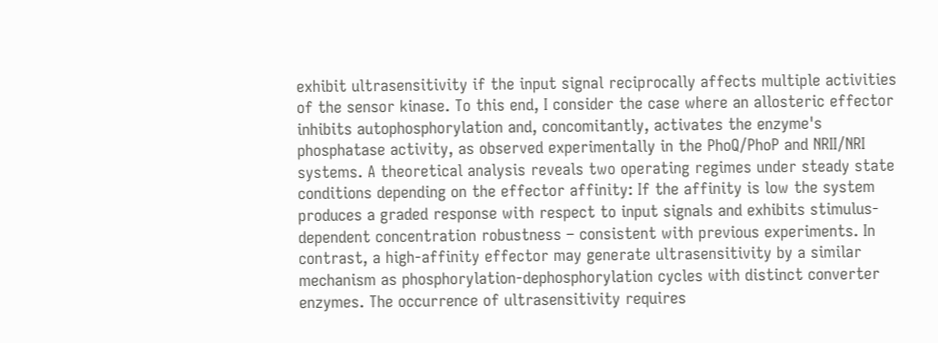exhibit ultrasensitivity if the input signal reciprocally affects multiple activities of the sensor kinase. To this end, I consider the case where an allosteric effector inhibits autophosphorylation and, concomitantly, activates the enzyme's phosphatase activity, as observed experimentally in the PhoQ/PhoP and NRII/NRI systems. A theoretical analysis reveals two operating regimes under steady state conditions depending on the effector affinity: If the affinity is low the system produces a graded response with respect to input signals and exhibits stimulus-dependent concentration robustness – consistent with previous experiments. In contrast, a high-affinity effector may generate ultrasensitivity by a similar mechanism as phosphorylation-dephosphorylation cycles with distinct converter enzymes. The occurrence of ultrasensitivity requires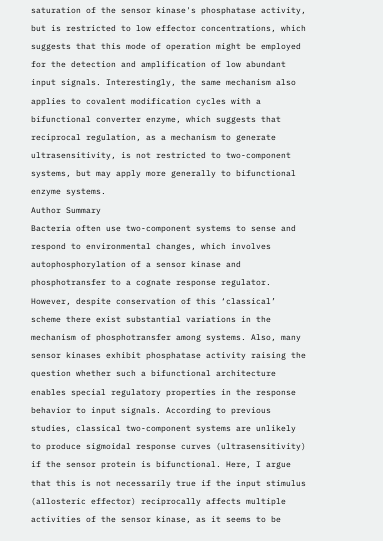saturation of the sensor kinase's phosphatase activity, but is restricted to low effector concentrations, which suggests that this mode of operation might be employed for the detection and amplification of low abundant input signals. Interestingly, the same mechanism also applies to covalent modification cycles with a bifunctional converter enzyme, which suggests that reciprocal regulation, as a mechanism to generate ultrasensitivity, is not restricted to two-component systems, but may apply more generally to bifunctional enzyme systems.
Author Summary
Bacteria often use two-component systems to sense and respond to environmental changes, which involves autophosphorylation of a sensor kinase and phosphotransfer to a cognate response regulator. However, despite conservation of this ‘classical’ scheme there exist substantial variations in the mechanism of phosphotransfer among systems. Also, many sensor kinases exhibit phosphatase activity raising the question whether such a bifunctional architecture enables special regulatory properties in the response behavior to input signals. According to previous studies, classical two-component systems are unlikely to produce sigmoidal response curves (ultrasensitivity) if the sensor protein is bifunctional. Here, I argue that this is not necessarily true if the input stimulus (allosteric effector) reciprocally affects multiple activities of the sensor kinase, as it seems to be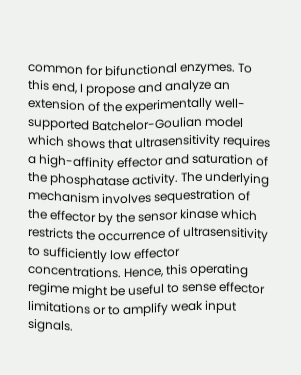common for bifunctional enzymes. To this end, I propose and analyze an extension of the experimentally well-supported Batchelor-Goulian model which shows that ultrasensitivity requires a high-affinity effector and saturation of the phosphatase activity. The underlying mechanism involves sequestration of the effector by the sensor kinase which restricts the occurrence of ultrasensitivity to sufficiently low effector concentrations. Hence, this operating regime might be useful to sense effector limitations or to amplify weak input signals.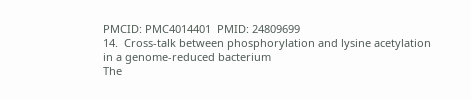PMCID: PMC4014401  PMID: 24809699
14.  Cross-talk between phosphorylation and lysine acetylation in a genome-reduced bacterium
The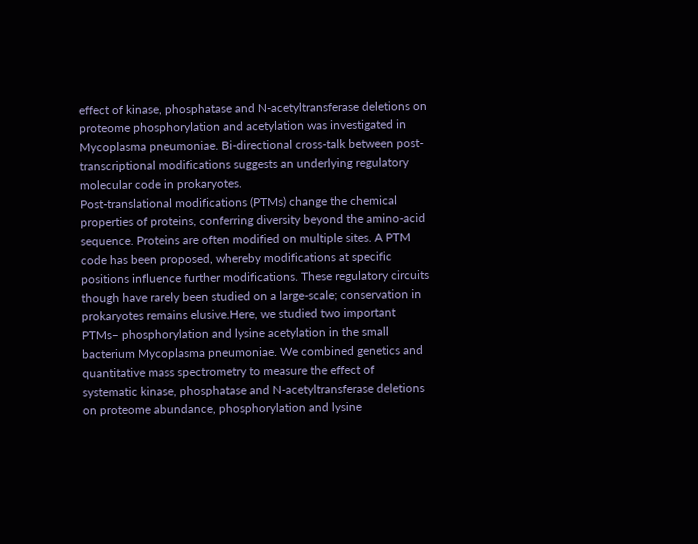effect of kinase, phosphatase and N-acetyltransferase deletions on proteome phosphorylation and acetylation was investigated in Mycoplasma pneumoniae. Bi-directional cross-talk between post-transcriptional modifications suggests an underlying regulatory molecular code in prokaryotes.
Post-translational modifications (PTMs) change the chemical properties of proteins, conferring diversity beyond the amino-acid sequence. Proteins are often modified on multiple sites. A PTM code has been proposed, whereby modifications at specific positions influence further modifications. These regulatory circuits though have rarely been studied on a large-scale; conservation in prokaryotes remains elusive.Here, we studied two important PTMs– phosphorylation and lysine acetylation in the small bacterium Mycoplasma pneumoniae. We combined genetics and quantitative mass spectrometry to measure the effect of systematic kinase, phosphatase and N-acetyltransferase deletions on proteome abundance, phosphorylation and lysine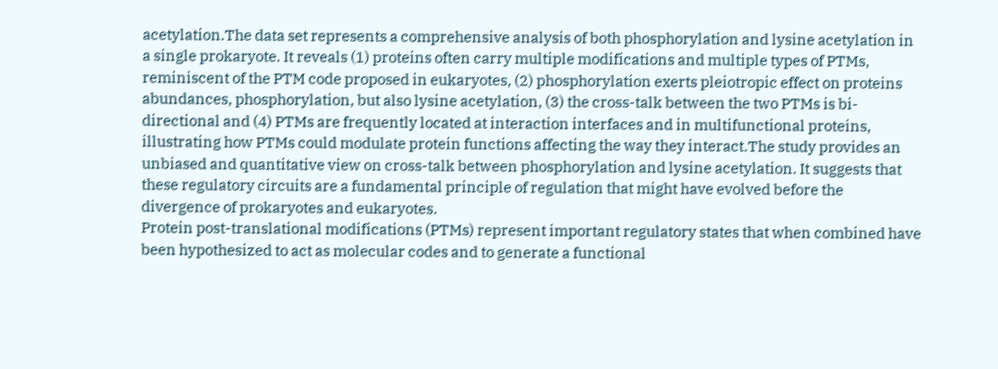acetylation.The data set represents a comprehensive analysis of both phosphorylation and lysine acetylation in a single prokaryote. It reveals (1) proteins often carry multiple modifications and multiple types of PTMs, reminiscent of the PTM code proposed in eukaryotes, (2) phosphorylation exerts pleiotropic effect on proteins abundances, phosphorylation, but also lysine acetylation, (3) the cross-talk between the two PTMs is bi-directional and (4) PTMs are frequently located at interaction interfaces and in multifunctional proteins, illustrating how PTMs could modulate protein functions affecting the way they interact.The study provides an unbiased and quantitative view on cross-talk between phosphorylation and lysine acetylation. It suggests that these regulatory circuits are a fundamental principle of regulation that might have evolved before the divergence of prokaryotes and eukaryotes.
Protein post-translational modifications (PTMs) represent important regulatory states that when combined have been hypothesized to act as molecular codes and to generate a functional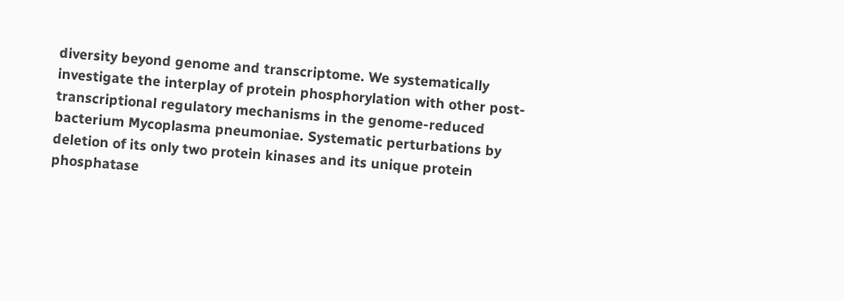diversity beyond genome and transcriptome. We systematically investigate the interplay of protein phosphorylation with other post-transcriptional regulatory mechanisms in the genome-reduced bacterium Mycoplasma pneumoniae. Systematic perturbations by deletion of its only two protein kinases and its unique protein phosphatase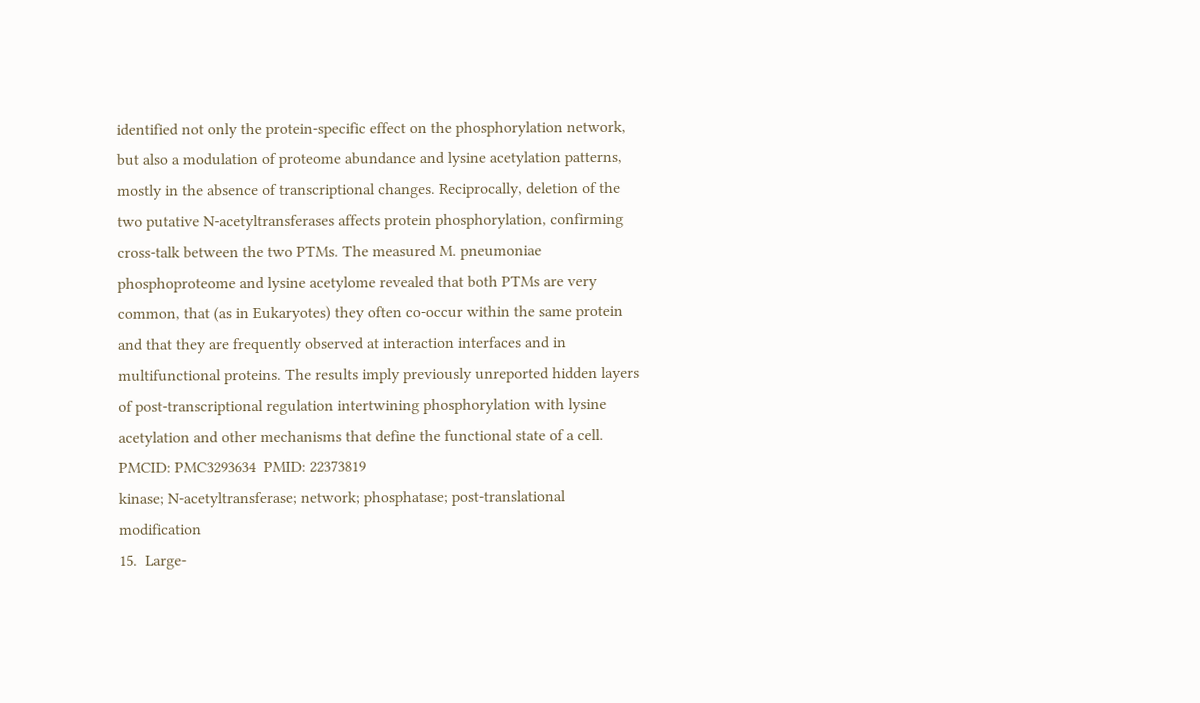identified not only the protein-specific effect on the phosphorylation network, but also a modulation of proteome abundance and lysine acetylation patterns, mostly in the absence of transcriptional changes. Reciprocally, deletion of the two putative N-acetyltransferases affects protein phosphorylation, confirming cross-talk between the two PTMs. The measured M. pneumoniae phosphoproteome and lysine acetylome revealed that both PTMs are very common, that (as in Eukaryotes) they often co-occur within the same protein and that they are frequently observed at interaction interfaces and in multifunctional proteins. The results imply previously unreported hidden layers of post-transcriptional regulation intertwining phosphorylation with lysine acetylation and other mechanisms that define the functional state of a cell.
PMCID: PMC3293634  PMID: 22373819
kinase; N-acetyltransferase; network; phosphatase; post-translational modification
15.  Large-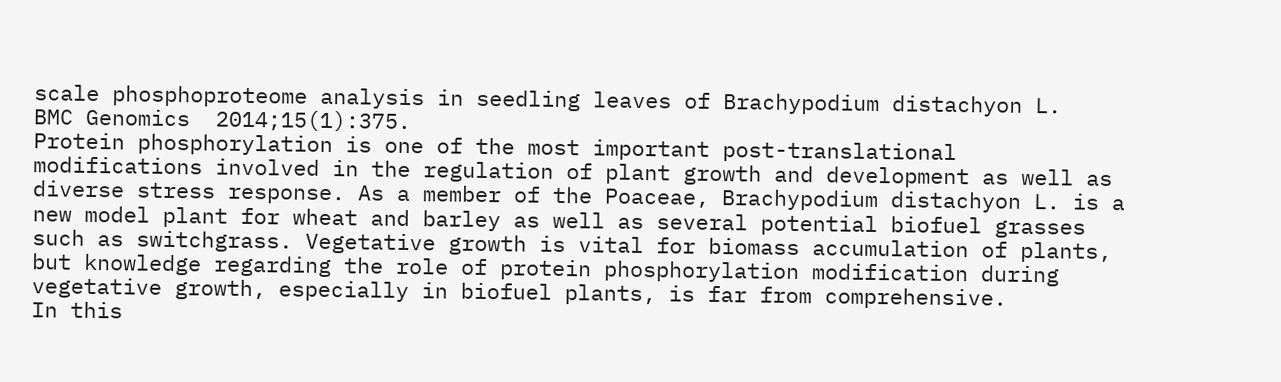scale phosphoproteome analysis in seedling leaves of Brachypodium distachyon L.
BMC Genomics  2014;15(1):375.
Protein phosphorylation is one of the most important post-translational modifications involved in the regulation of plant growth and development as well as diverse stress response. As a member of the Poaceae, Brachypodium distachyon L. is a new model plant for wheat and barley as well as several potential biofuel grasses such as switchgrass. Vegetative growth is vital for biomass accumulation of plants, but knowledge regarding the role of protein phosphorylation modification during vegetative growth, especially in biofuel plants, is far from comprehensive.
In this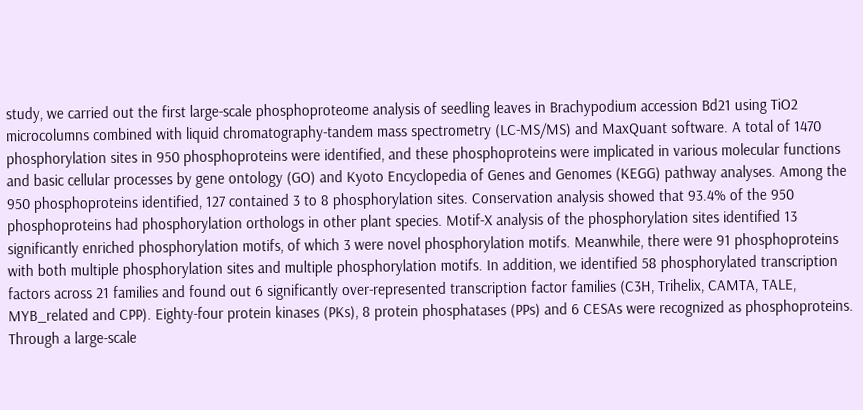study, we carried out the first large-scale phosphoproteome analysis of seedling leaves in Brachypodium accession Bd21 using TiO2 microcolumns combined with liquid chromatography-tandem mass spectrometry (LC-MS/MS) and MaxQuant software. A total of 1470 phosphorylation sites in 950 phosphoproteins were identified, and these phosphoproteins were implicated in various molecular functions and basic cellular processes by gene ontology (GO) and Kyoto Encyclopedia of Genes and Genomes (KEGG) pathway analyses. Among the 950 phosphoproteins identified, 127 contained 3 to 8 phosphorylation sites. Conservation analysis showed that 93.4% of the 950 phosphoproteins had phosphorylation orthologs in other plant species. Motif-X analysis of the phosphorylation sites identified 13 significantly enriched phosphorylation motifs, of which 3 were novel phosphorylation motifs. Meanwhile, there were 91 phosphoproteins with both multiple phosphorylation sites and multiple phosphorylation motifs. In addition, we identified 58 phosphorylated transcription factors across 21 families and found out 6 significantly over-represented transcription factor families (C3H, Trihelix, CAMTA, TALE, MYB_related and CPP). Eighty-four protein kinases (PKs), 8 protein phosphatases (PPs) and 6 CESAs were recognized as phosphoproteins.
Through a large-scale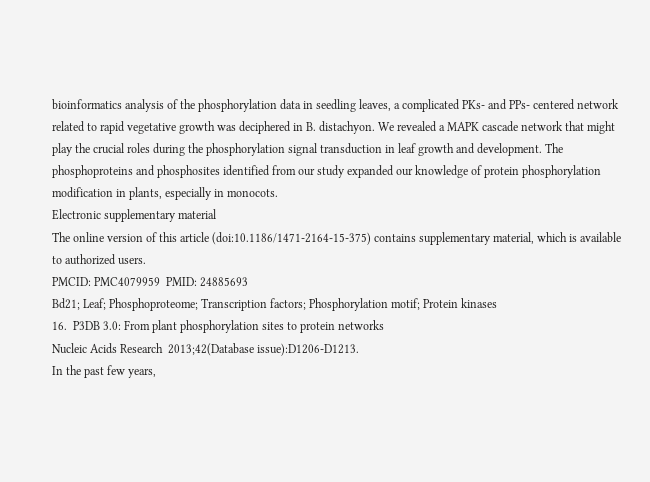bioinformatics analysis of the phosphorylation data in seedling leaves, a complicated PKs- and PPs- centered network related to rapid vegetative growth was deciphered in B. distachyon. We revealed a MAPK cascade network that might play the crucial roles during the phosphorylation signal transduction in leaf growth and development. The phosphoproteins and phosphosites identified from our study expanded our knowledge of protein phosphorylation modification in plants, especially in monocots.
Electronic supplementary material
The online version of this article (doi:10.1186/1471-2164-15-375) contains supplementary material, which is available to authorized users.
PMCID: PMC4079959  PMID: 24885693
Bd21; Leaf; Phosphoproteome; Transcription factors; Phosphorylation motif; Protein kinases
16.  P3DB 3.0: From plant phosphorylation sites to protein networks
Nucleic Acids Research  2013;42(Database issue):D1206-D1213.
In the past few years,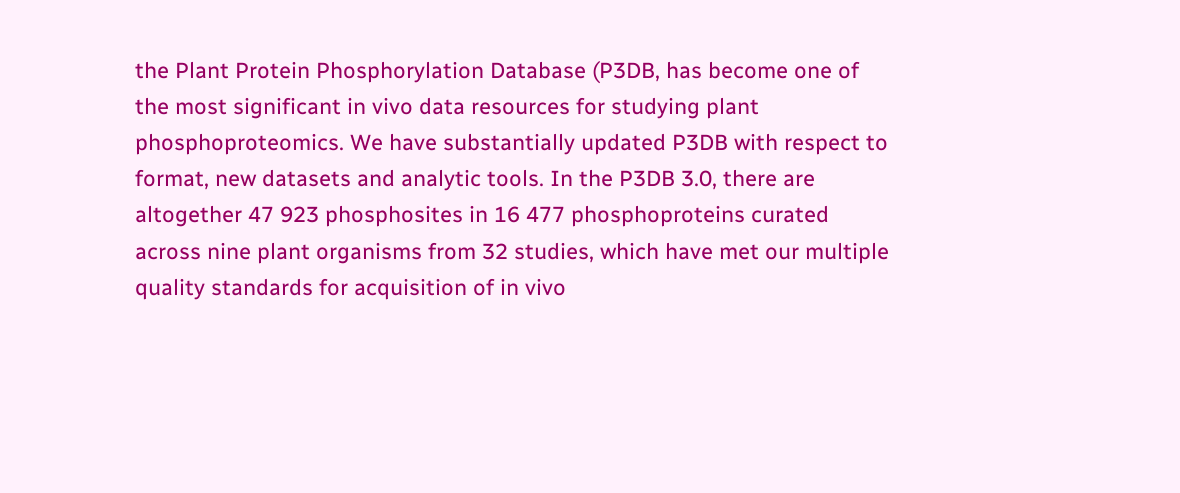the Plant Protein Phosphorylation Database (P3DB, has become one of the most significant in vivo data resources for studying plant phosphoproteomics. We have substantially updated P3DB with respect to format, new datasets and analytic tools. In the P3DB 3.0, there are altogether 47 923 phosphosites in 16 477 phosphoproteins curated across nine plant organisms from 32 studies, which have met our multiple quality standards for acquisition of in vivo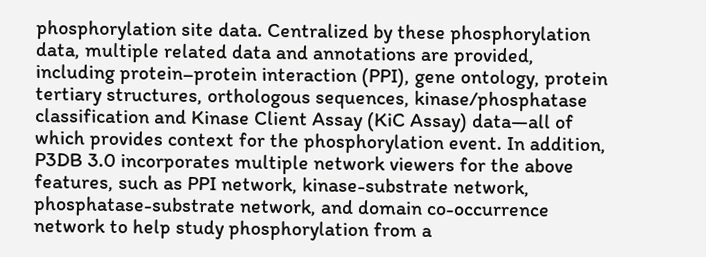phosphorylation site data. Centralized by these phosphorylation data, multiple related data and annotations are provided, including protein–protein interaction (PPI), gene ontology, protein tertiary structures, orthologous sequences, kinase/phosphatase classification and Kinase Client Assay (KiC Assay) data—all of which provides context for the phosphorylation event. In addition, P3DB 3.0 incorporates multiple network viewers for the above features, such as PPI network, kinase-substrate network, phosphatase-substrate network, and domain co-occurrence network to help study phosphorylation from a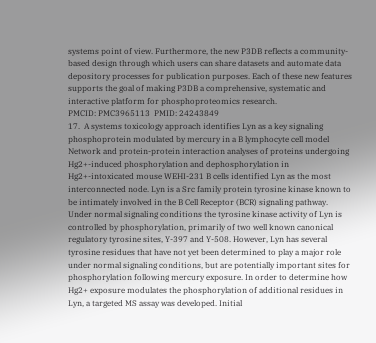systems point of view. Furthermore, the new P3DB reflects a community-based design through which users can share datasets and automate data depository processes for publication purposes. Each of these new features supports the goal of making P3DB a comprehensive, systematic and interactive platform for phosphoproteomics research.
PMCID: PMC3965113  PMID: 24243849
17.  A systems toxicology approach identifies Lyn as a key signaling phosphoprotein modulated by mercury in a B lymphocyte cell model
Network and protein-protein interaction analyses of proteins undergoing Hg2+-induced phosphorylation and dephosphorylation in Hg2+-intoxicated mouse WEHI-231 B cells identified Lyn as the most interconnected node. Lyn is a Src family protein tyrosine kinase known to be intimately involved in the B Cell Receptor (BCR) signaling pathway. Under normal signaling conditions the tyrosine kinase activity of Lyn is controlled by phosphorylation, primarily of two well known canonical regulatory tyrosine sites, Y-397 and Y-508. However, Lyn has several tyrosine residues that have not yet been determined to play a major role under normal signaling conditions, but are potentially important sites for phosphorylation following mercury exposure. In order to determine how Hg2+ exposure modulates the phosphorylation of additional residues in Lyn, a targeted MS assay was developed. Initial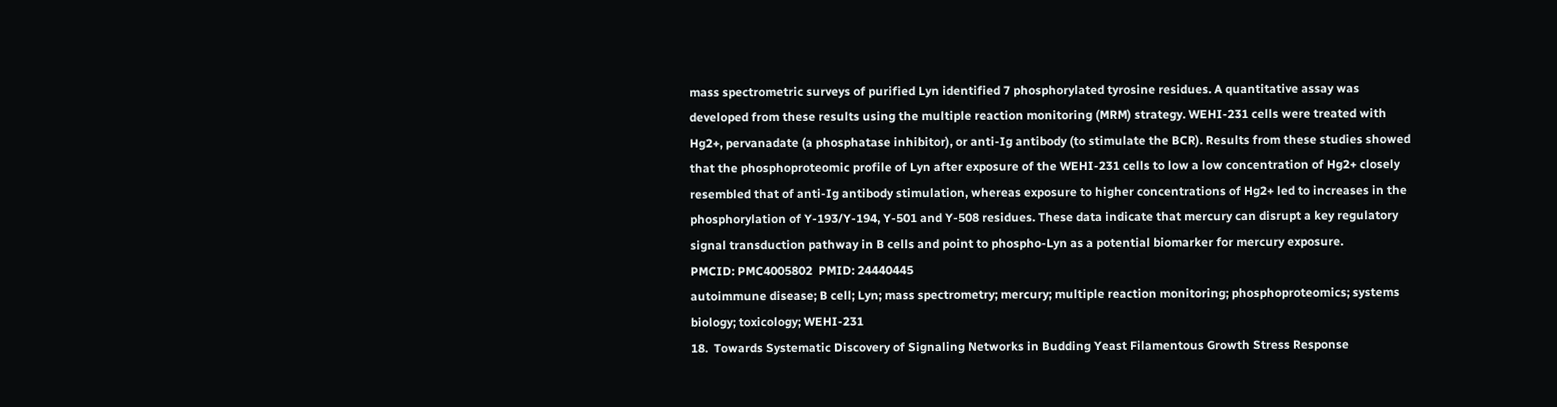mass spectrometric surveys of purified Lyn identified 7 phosphorylated tyrosine residues. A quantitative assay was developed from these results using the multiple reaction monitoring (MRM) strategy. WEHI-231 cells were treated with Hg2+, pervanadate (a phosphatase inhibitor), or anti-Ig antibody (to stimulate the BCR). Results from these studies showed that the phosphoproteomic profile of Lyn after exposure of the WEHI-231 cells to low a low concentration of Hg2+ closely resembled that of anti-Ig antibody stimulation, whereas exposure to higher concentrations of Hg2+ led to increases in the phosphorylation of Y-193/Y-194, Y-501 and Y-508 residues. These data indicate that mercury can disrupt a key regulatory signal transduction pathway in B cells and point to phospho-Lyn as a potential biomarker for mercury exposure.
PMCID: PMC4005802  PMID: 24440445
autoimmune disease; B cell; Lyn; mass spectrometry; mercury; multiple reaction monitoring; phosphoproteomics; systems biology; toxicology; WEHI-231
18.  Towards Systematic Discovery of Signaling Networks in Budding Yeast Filamentous Growth Stress Response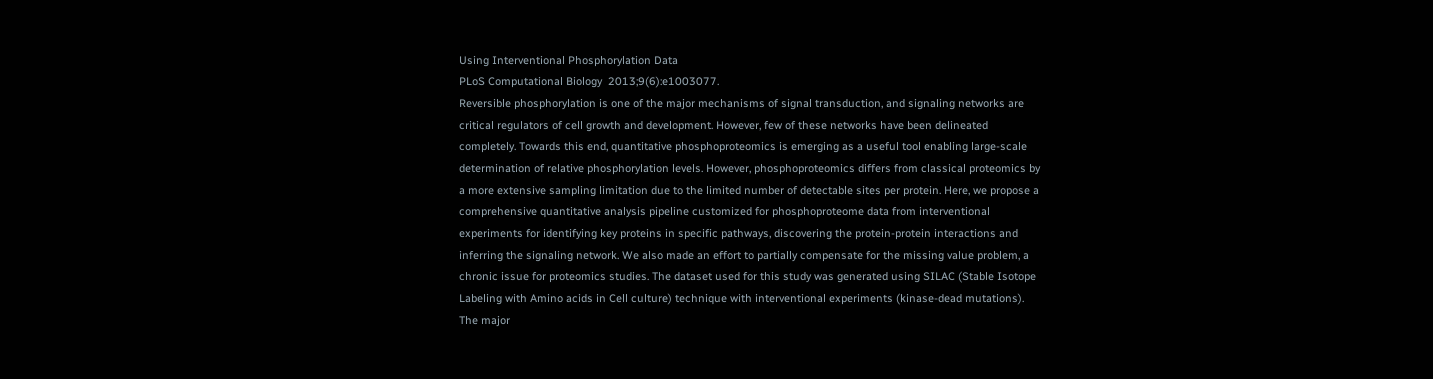Using Interventional Phosphorylation Data
PLoS Computational Biology  2013;9(6):e1003077.
Reversible phosphorylation is one of the major mechanisms of signal transduction, and signaling networks are critical regulators of cell growth and development. However, few of these networks have been delineated completely. Towards this end, quantitative phosphoproteomics is emerging as a useful tool enabling large-scale determination of relative phosphorylation levels. However, phosphoproteomics differs from classical proteomics by a more extensive sampling limitation due to the limited number of detectable sites per protein. Here, we propose a comprehensive quantitative analysis pipeline customized for phosphoproteome data from interventional experiments for identifying key proteins in specific pathways, discovering the protein-protein interactions and inferring the signaling network. We also made an effort to partially compensate for the missing value problem, a chronic issue for proteomics studies. The dataset used for this study was generated using SILAC (Stable Isotope Labeling with Amino acids in Cell culture) technique with interventional experiments (kinase-dead mutations). The major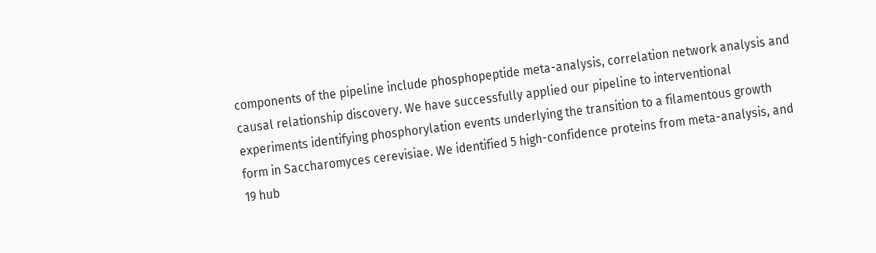components of the pipeline include phosphopeptide meta-analysis, correlation network analysis and causal relationship discovery. We have successfully applied our pipeline to interventional experiments identifying phosphorylation events underlying the transition to a filamentous growth form in Saccharomyces cerevisiae. We identified 5 high-confidence proteins from meta-analysis, and 19 hub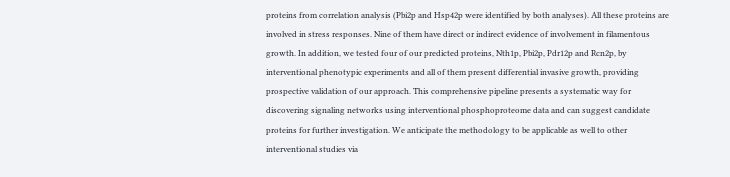proteins from correlation analysis (Pbi2p and Hsp42p were identified by both analyses). All these proteins are involved in stress responses. Nine of them have direct or indirect evidence of involvement in filamentous growth. In addition, we tested four of our predicted proteins, Nth1p, Pbi2p, Pdr12p and Rcn2p, by interventional phenotypic experiments and all of them present differential invasive growth, providing prospective validation of our approach. This comprehensive pipeline presents a systematic way for discovering signaling networks using interventional phosphoproteome data and can suggest candidate proteins for further investigation. We anticipate the methodology to be applicable as well to other interventional studies via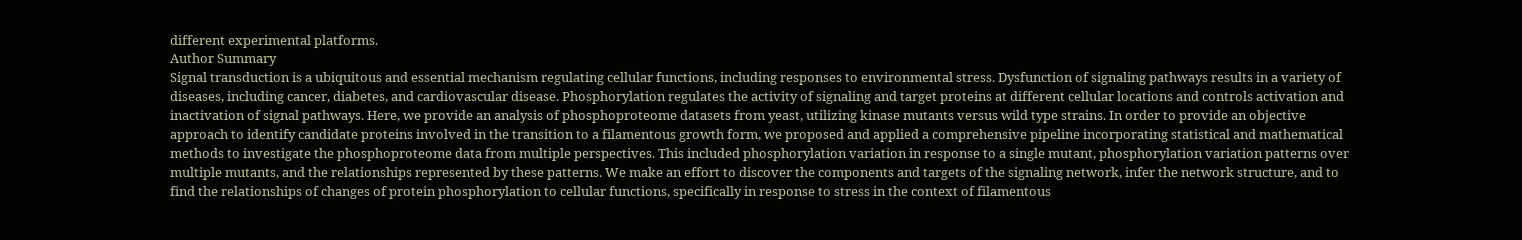different experimental platforms.
Author Summary
Signal transduction is a ubiquitous and essential mechanism regulating cellular functions, including responses to environmental stress. Dysfunction of signaling pathways results in a variety of diseases, including cancer, diabetes, and cardiovascular disease. Phosphorylation regulates the activity of signaling and target proteins at different cellular locations and controls activation and inactivation of signal pathways. Here, we provide an analysis of phosphoproteome datasets from yeast, utilizing kinase mutants versus wild type strains. In order to provide an objective approach to identify candidate proteins involved in the transition to a filamentous growth form, we proposed and applied a comprehensive pipeline incorporating statistical and mathematical methods to investigate the phosphoproteome data from multiple perspectives. This included phosphorylation variation in response to a single mutant, phosphorylation variation patterns over multiple mutants, and the relationships represented by these patterns. We make an effort to discover the components and targets of the signaling network, infer the network structure, and to find the relationships of changes of protein phosphorylation to cellular functions, specifically in response to stress in the context of filamentous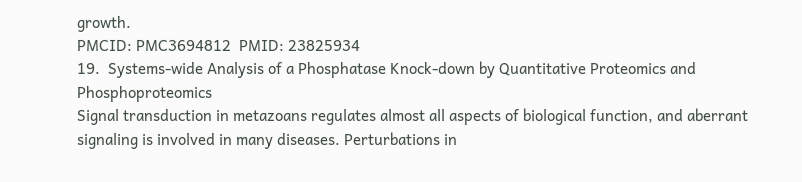growth.
PMCID: PMC3694812  PMID: 23825934
19.  Systems-wide Analysis of a Phosphatase Knock-down by Quantitative Proteomics and Phosphoproteomics
Signal transduction in metazoans regulates almost all aspects of biological function, and aberrant signaling is involved in many diseases. Perturbations in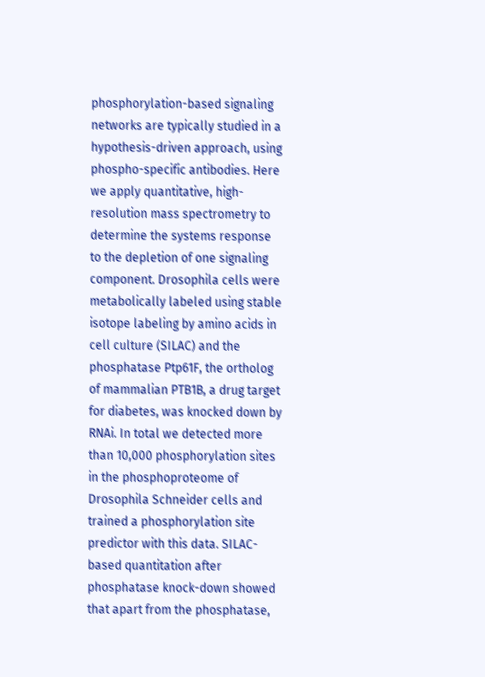phosphorylation-based signaling networks are typically studied in a hypothesis-driven approach, using phospho-specific antibodies. Here we apply quantitative, high-resolution mass spectrometry to determine the systems response to the depletion of one signaling component. Drosophila cells were metabolically labeled using stable isotope labeling by amino acids in cell culture (SILAC) and the phosphatase Ptp61F, the ortholog of mammalian PTB1B, a drug target for diabetes, was knocked down by RNAi. In total we detected more than 10,000 phosphorylation sites in the phosphoproteome of Drosophila Schneider cells and trained a phosphorylation site predictor with this data. SILAC-based quantitation after phosphatase knock-down showed that apart from the phosphatase,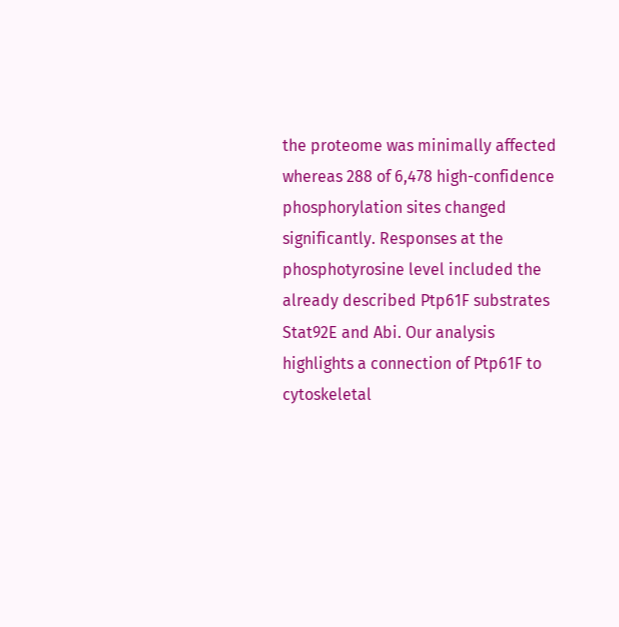the proteome was minimally affected whereas 288 of 6,478 high-confidence phosphorylation sites changed significantly. Responses at the phosphotyrosine level included the already described Ptp61F substrates Stat92E and Abi. Our analysis highlights a connection of Ptp61F to cytoskeletal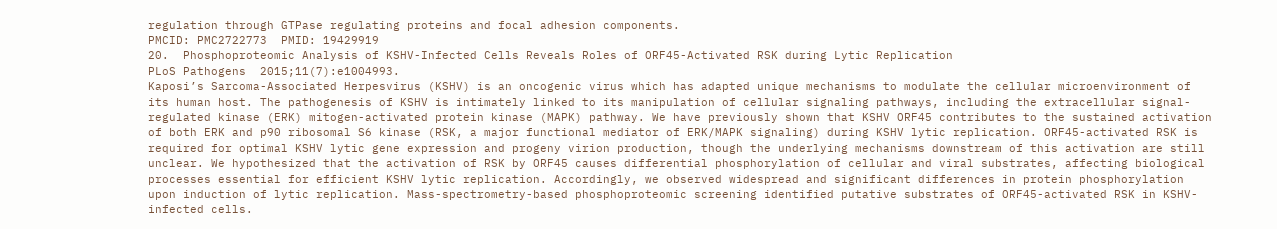regulation through GTPase regulating proteins and focal adhesion components.
PMCID: PMC2722773  PMID: 19429919
20.  Phosphoproteomic Analysis of KSHV-Infected Cells Reveals Roles of ORF45-Activated RSK during Lytic Replication
PLoS Pathogens  2015;11(7):e1004993.
Kaposi’s Sarcoma-Associated Herpesvirus (KSHV) is an oncogenic virus which has adapted unique mechanisms to modulate the cellular microenvironment of its human host. The pathogenesis of KSHV is intimately linked to its manipulation of cellular signaling pathways, including the extracellular signal-regulated kinase (ERK) mitogen-activated protein kinase (MAPK) pathway. We have previously shown that KSHV ORF45 contributes to the sustained activation of both ERK and p90 ribosomal S6 kinase (RSK, a major functional mediator of ERK/MAPK signaling) during KSHV lytic replication. ORF45-activated RSK is required for optimal KSHV lytic gene expression and progeny virion production, though the underlying mechanisms downstream of this activation are still unclear. We hypothesized that the activation of RSK by ORF45 causes differential phosphorylation of cellular and viral substrates, affecting biological processes essential for efficient KSHV lytic replication. Accordingly, we observed widespread and significant differences in protein phosphorylation upon induction of lytic replication. Mass-spectrometry-based phosphoproteomic screening identified putative substrates of ORF45-activated RSK in KSHV-infected cells.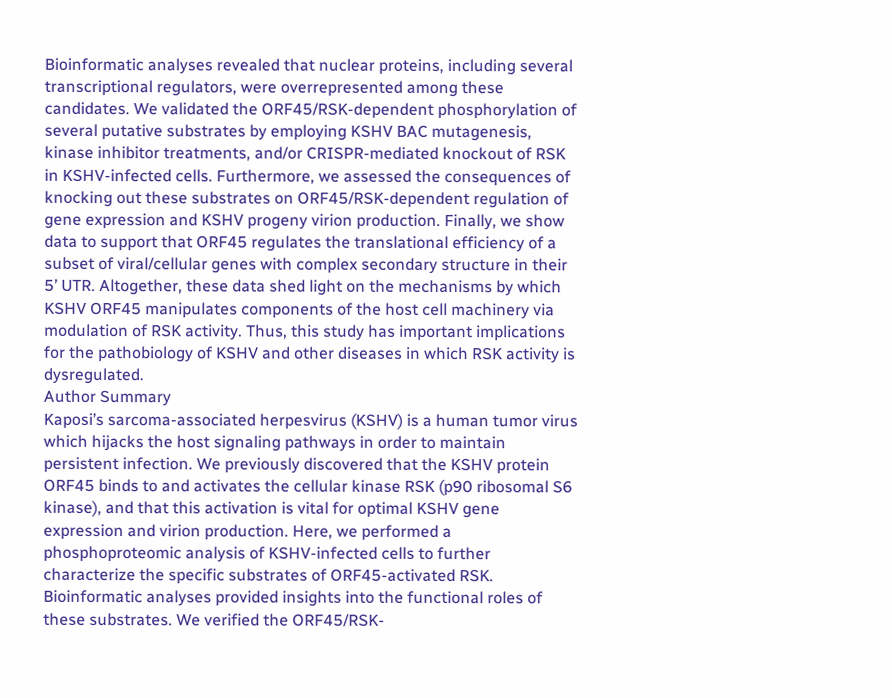Bioinformatic analyses revealed that nuclear proteins, including several transcriptional regulators, were overrepresented among these candidates. We validated the ORF45/RSK-dependent phosphorylation of several putative substrates by employing KSHV BAC mutagenesis, kinase inhibitor treatments, and/or CRISPR-mediated knockout of RSK in KSHV-infected cells. Furthermore, we assessed the consequences of knocking out these substrates on ORF45/RSK-dependent regulation of gene expression and KSHV progeny virion production. Finally, we show data to support that ORF45 regulates the translational efficiency of a subset of viral/cellular genes with complex secondary structure in their 5’ UTR. Altogether, these data shed light on the mechanisms by which KSHV ORF45 manipulates components of the host cell machinery via modulation of RSK activity. Thus, this study has important implications for the pathobiology of KSHV and other diseases in which RSK activity is dysregulated.
Author Summary
Kaposi’s sarcoma-associated herpesvirus (KSHV) is a human tumor virus which hijacks the host signaling pathways in order to maintain persistent infection. We previously discovered that the KSHV protein ORF45 binds to and activates the cellular kinase RSK (p90 ribosomal S6 kinase), and that this activation is vital for optimal KSHV gene expression and virion production. Here, we performed a phosphoproteomic analysis of KSHV-infected cells to further characterize the specific substrates of ORF45-activated RSK. Bioinformatic analyses provided insights into the functional roles of these substrates. We verified the ORF45/RSK-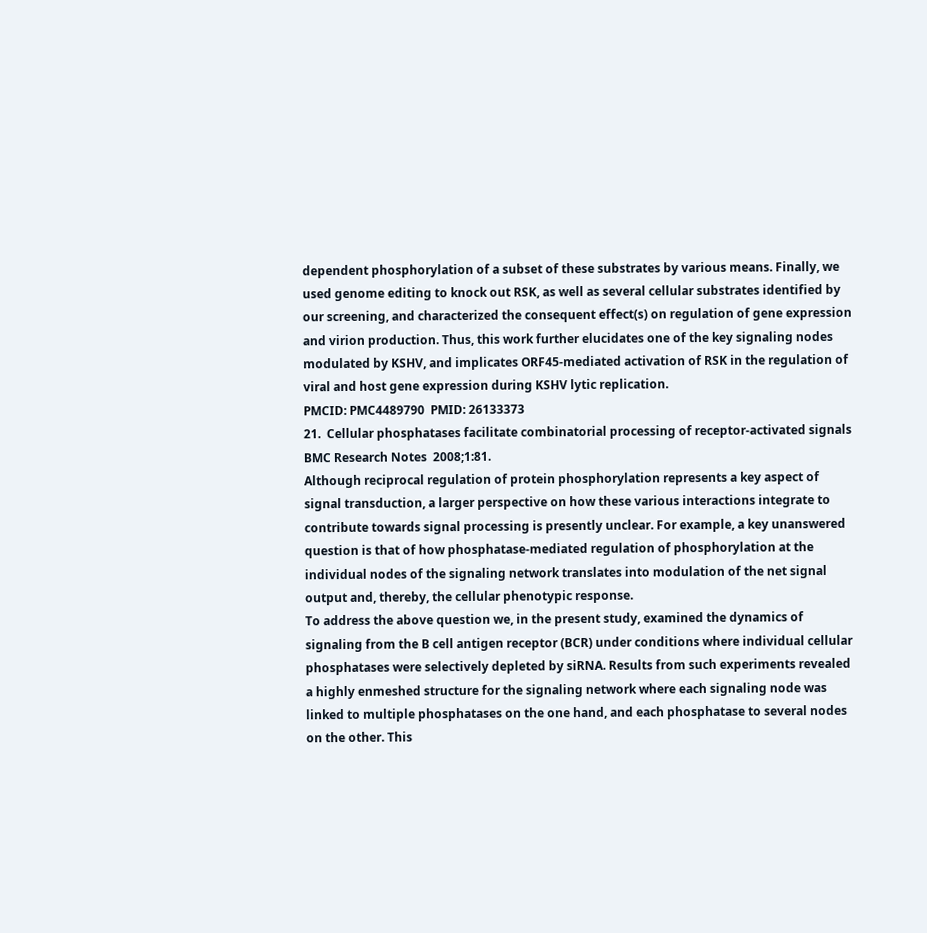dependent phosphorylation of a subset of these substrates by various means. Finally, we used genome editing to knock out RSK, as well as several cellular substrates identified by our screening, and characterized the consequent effect(s) on regulation of gene expression and virion production. Thus, this work further elucidates one of the key signaling nodes modulated by KSHV, and implicates ORF45-mediated activation of RSK in the regulation of viral and host gene expression during KSHV lytic replication.
PMCID: PMC4489790  PMID: 26133373
21.  Cellular phosphatases facilitate combinatorial processing of receptor-activated signals
BMC Research Notes  2008;1:81.
Although reciprocal regulation of protein phosphorylation represents a key aspect of signal transduction, a larger perspective on how these various interactions integrate to contribute towards signal processing is presently unclear. For example, a key unanswered question is that of how phosphatase-mediated regulation of phosphorylation at the individual nodes of the signaling network translates into modulation of the net signal output and, thereby, the cellular phenotypic response.
To address the above question we, in the present study, examined the dynamics of signaling from the B cell antigen receptor (BCR) under conditions where individual cellular phosphatases were selectively depleted by siRNA. Results from such experiments revealed a highly enmeshed structure for the signaling network where each signaling node was linked to multiple phosphatases on the one hand, and each phosphatase to several nodes on the other. This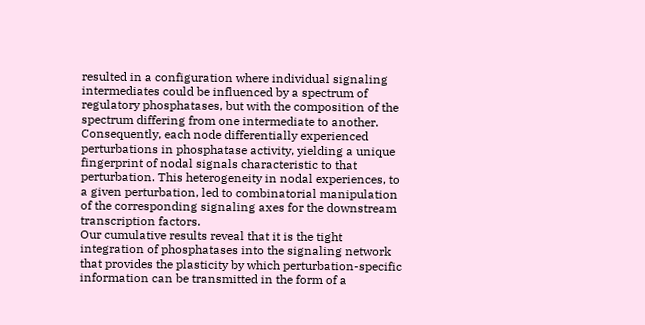resulted in a configuration where individual signaling intermediates could be influenced by a spectrum of regulatory phosphatases, but with the composition of the spectrum differing from one intermediate to another. Consequently, each node differentially experienced perturbations in phosphatase activity, yielding a unique fingerprint of nodal signals characteristic to that perturbation. This heterogeneity in nodal experiences, to a given perturbation, led to combinatorial manipulation of the corresponding signaling axes for the downstream transcription factors.
Our cumulative results reveal that it is the tight integration of phosphatases into the signaling network that provides the plasticity by which perturbation-specific information can be transmitted in the form of a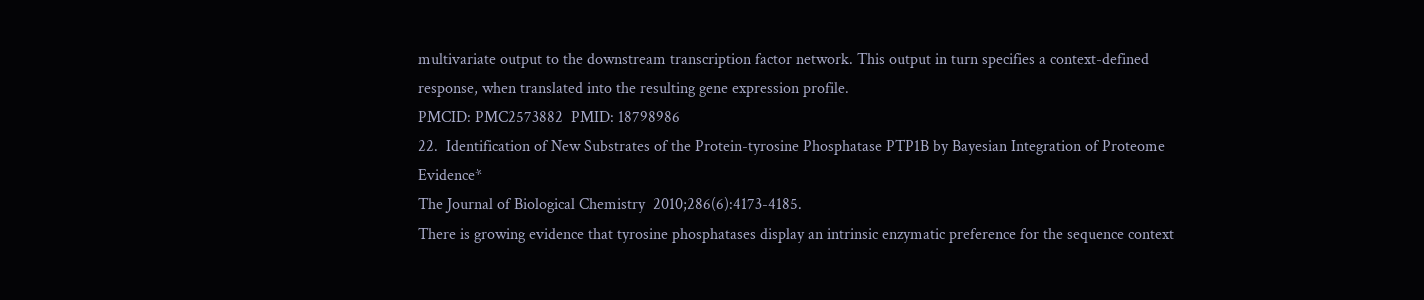multivariate output to the downstream transcription factor network. This output in turn specifies a context-defined response, when translated into the resulting gene expression profile.
PMCID: PMC2573882  PMID: 18798986
22.  Identification of New Substrates of the Protein-tyrosine Phosphatase PTP1B by Bayesian Integration of Proteome Evidence*
The Journal of Biological Chemistry  2010;286(6):4173-4185.
There is growing evidence that tyrosine phosphatases display an intrinsic enzymatic preference for the sequence context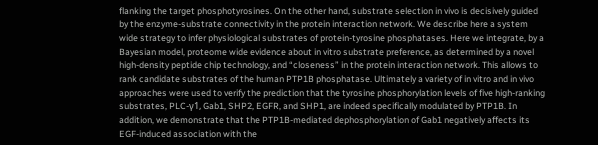flanking the target phosphotyrosines. On the other hand, substrate selection in vivo is decisively guided by the enzyme-substrate connectivity in the protein interaction network. We describe here a system wide strategy to infer physiological substrates of protein-tyrosine phosphatases. Here we integrate, by a Bayesian model, proteome wide evidence about in vitro substrate preference, as determined by a novel high-density peptide chip technology, and “closeness” in the protein interaction network. This allows to rank candidate substrates of the human PTP1B phosphatase. Ultimately a variety of in vitro and in vivo approaches were used to verify the prediction that the tyrosine phosphorylation levels of five high-ranking substrates, PLC-γ1, Gab1, SHP2, EGFR, and SHP1, are indeed specifically modulated by PTP1B. In addition, we demonstrate that the PTP1B-mediated dephosphorylation of Gab1 negatively affects its EGF-induced association with the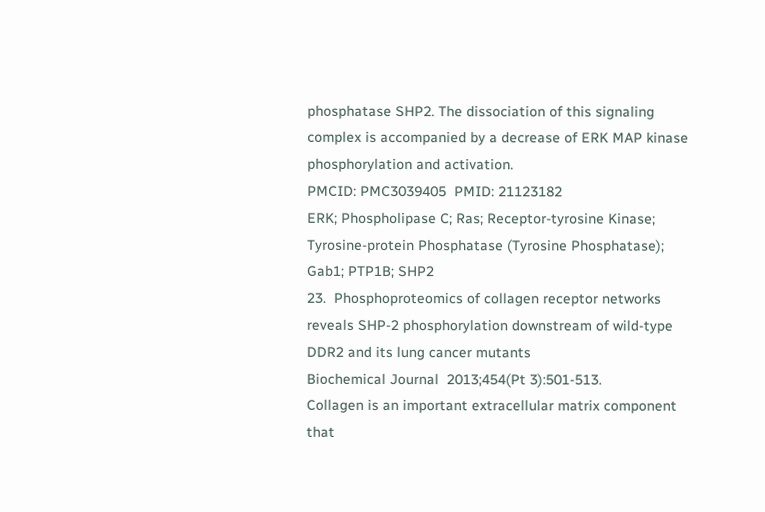phosphatase SHP2. The dissociation of this signaling complex is accompanied by a decrease of ERK MAP kinase phosphorylation and activation.
PMCID: PMC3039405  PMID: 21123182
ERK; Phospholipase C; Ras; Receptor-tyrosine Kinase; Tyrosine-protein Phosphatase (Tyrosine Phosphatase); Gab1; PTP1B; SHP2
23.  Phosphoproteomics of collagen receptor networks reveals SHP-2 phosphorylation downstream of wild-type DDR2 and its lung cancer mutants
Biochemical Journal  2013;454(Pt 3):501-513.
Collagen is an important extracellular matrix component that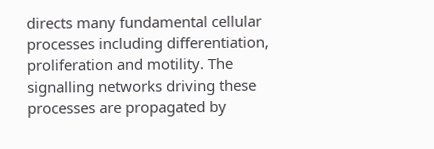directs many fundamental cellular processes including differentiation, proliferation and motility. The signalling networks driving these processes are propagated by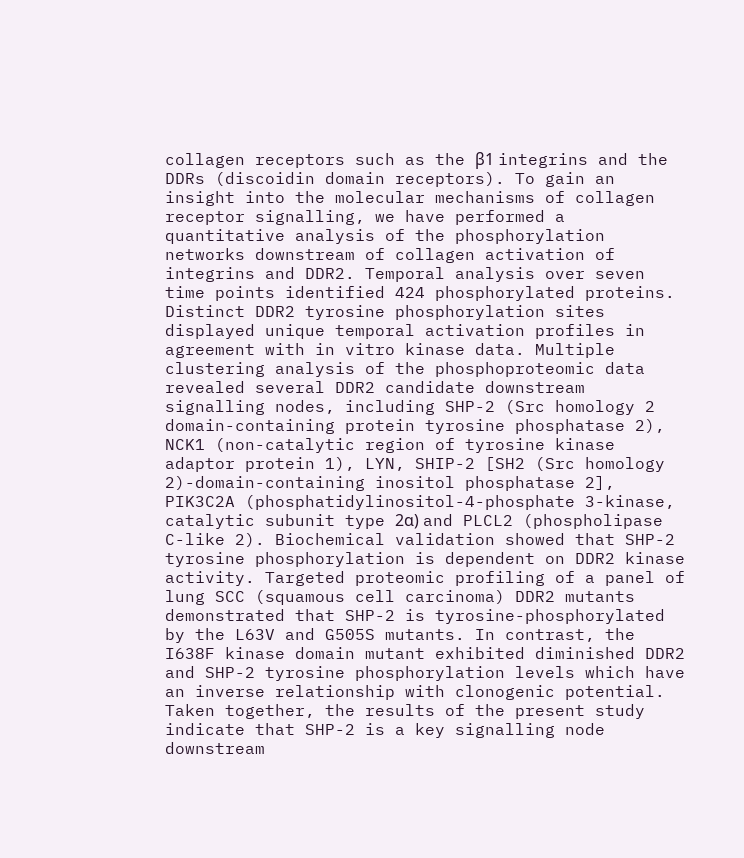collagen receptors such as the β1 integrins and the DDRs (discoidin domain receptors). To gain an insight into the molecular mechanisms of collagen receptor signalling, we have performed a quantitative analysis of the phosphorylation networks downstream of collagen activation of integrins and DDR2. Temporal analysis over seven time points identified 424 phosphorylated proteins. Distinct DDR2 tyrosine phosphorylation sites displayed unique temporal activation profiles in agreement with in vitro kinase data. Multiple clustering analysis of the phosphoproteomic data revealed several DDR2 candidate downstream signalling nodes, including SHP-2 (Src homology 2 domain-containing protein tyrosine phosphatase 2), NCK1 (non-catalytic region of tyrosine kinase adaptor protein 1), LYN, SHIP-2 [SH2 (Src homology 2)-domain-containing inositol phosphatase 2], PIK3C2A (phosphatidylinositol-4-phosphate 3-kinase, catalytic subunit type 2α) and PLCL2 (phospholipase C-like 2). Biochemical validation showed that SHP-2 tyrosine phosphorylation is dependent on DDR2 kinase activity. Targeted proteomic profiling of a panel of lung SCC (squamous cell carcinoma) DDR2 mutants demonstrated that SHP-2 is tyrosine-phosphorylated by the L63V and G505S mutants. In contrast, the I638F kinase domain mutant exhibited diminished DDR2 and SHP-2 tyrosine phosphorylation levels which have an inverse relationship with clonogenic potential. Taken together, the results of the present study indicate that SHP-2 is a key signalling node downstream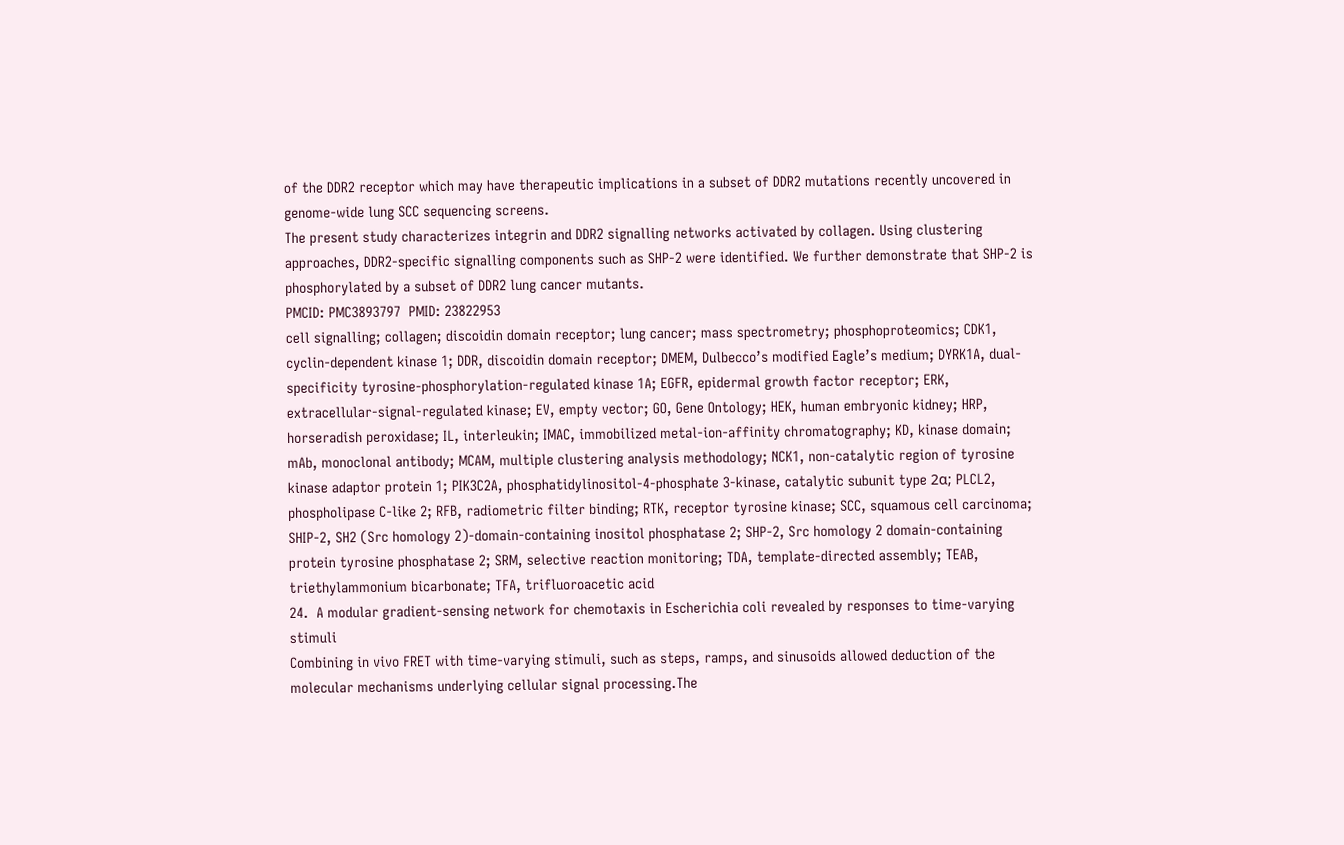of the DDR2 receptor which may have therapeutic implications in a subset of DDR2 mutations recently uncovered in genome-wide lung SCC sequencing screens.
The present study characterizes integrin and DDR2 signalling networks activated by collagen. Using clustering approaches, DDR2-specific signalling components such as SHP-2 were identified. We further demonstrate that SHP-2 is phosphorylated by a subset of DDR2 lung cancer mutants.
PMCID: PMC3893797  PMID: 23822953
cell signalling; collagen; discoidin domain receptor; lung cancer; mass spectrometry; phosphoproteomics; CDK1, cyclin-dependent kinase 1; DDR, discoidin domain receptor; DMEM, Dulbecco’s modified Eagle’s medium; DYRK1A, dual-specificity tyrosine-phosphorylation-regulated kinase 1A; EGFR, epidermal growth factor receptor; ERK, extracellular-signal-regulated kinase; EV, empty vector; GO, Gene Ontology; HEK, human embryonic kidney; HRP, horseradish peroxidase; IL, interleukin; IMAC, immobilized metal-ion-affinity chromatography; KD, kinase domain; mAb, monoclonal antibody; MCAM, multiple clustering analysis methodology; NCK1, non-catalytic region of tyrosine kinase adaptor protein 1; PIK3C2A, phosphatidylinositol-4-phosphate 3-kinase, catalytic subunit type 2α; PLCL2, phospholipase C-like 2; RFB, radiometric filter binding; RTK, receptor tyrosine kinase; SCC, squamous cell carcinoma; SHIP-2, SH2 (Src homology 2)-domain-containing inositol phosphatase 2; SHP-2, Src homology 2 domain-containing protein tyrosine phosphatase 2; SRM, selective reaction monitoring; TDA, template-directed assembly; TEAB, triethylammonium bicarbonate; TFA, trifluoroacetic acid
24.  A modular gradient-sensing network for chemotaxis in Escherichia coli revealed by responses to time-varying stimuli
Combining in vivo FRET with time-varying stimuli, such as steps, ramps, and sinusoids allowed deduction of the molecular mechanisms underlying cellular signal processing.The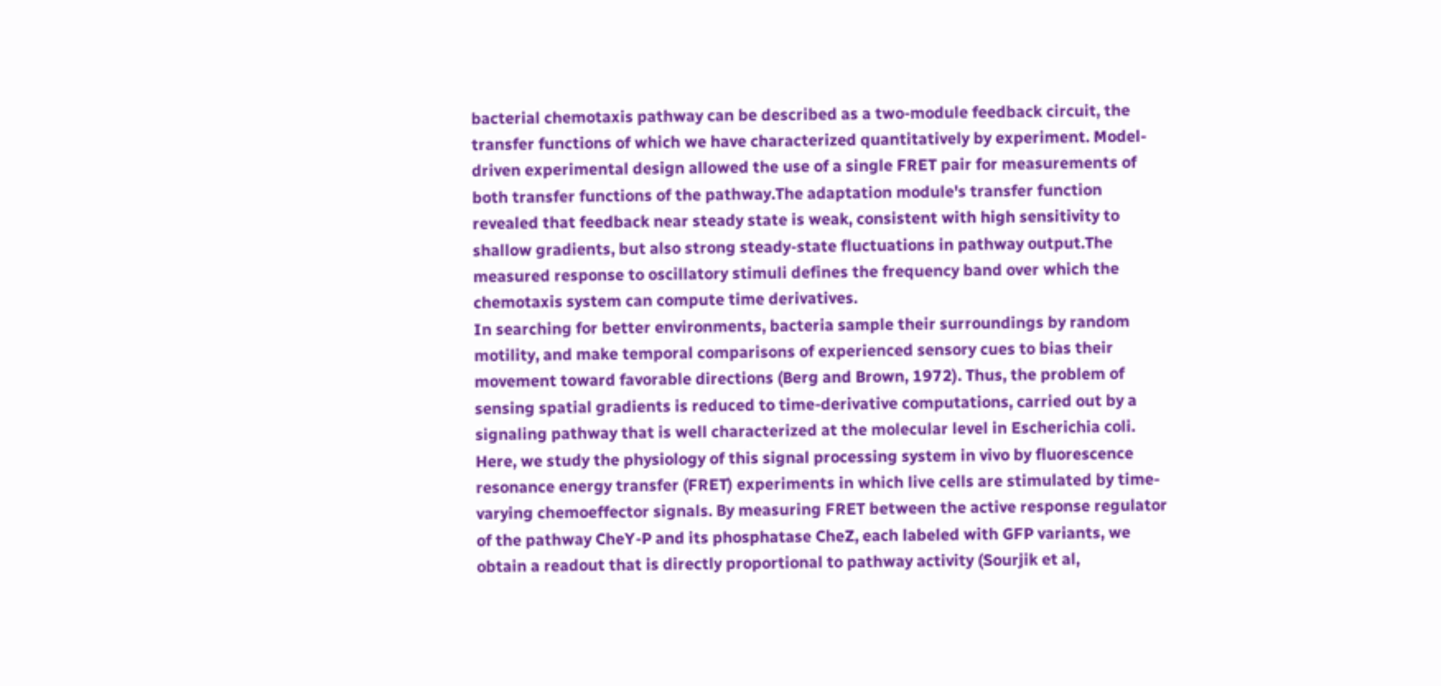bacterial chemotaxis pathway can be described as a two-module feedback circuit, the transfer functions of which we have characterized quantitatively by experiment. Model-driven experimental design allowed the use of a single FRET pair for measurements of both transfer functions of the pathway.The adaptation module's transfer function revealed that feedback near steady state is weak, consistent with high sensitivity to shallow gradients, but also strong steady-state fluctuations in pathway output.The measured response to oscillatory stimuli defines the frequency band over which the chemotaxis system can compute time derivatives.
In searching for better environments, bacteria sample their surroundings by random motility, and make temporal comparisons of experienced sensory cues to bias their movement toward favorable directions (Berg and Brown, 1972). Thus, the problem of sensing spatial gradients is reduced to time-derivative computations, carried out by a signaling pathway that is well characterized at the molecular level in Escherichia coli. Here, we study the physiology of this signal processing system in vivo by fluorescence resonance energy transfer (FRET) experiments in which live cells are stimulated by time-varying chemoeffector signals. By measuring FRET between the active response regulator of the pathway CheY-P and its phosphatase CheZ, each labeled with GFP variants, we obtain a readout that is directly proportional to pathway activity (Sourjik et al,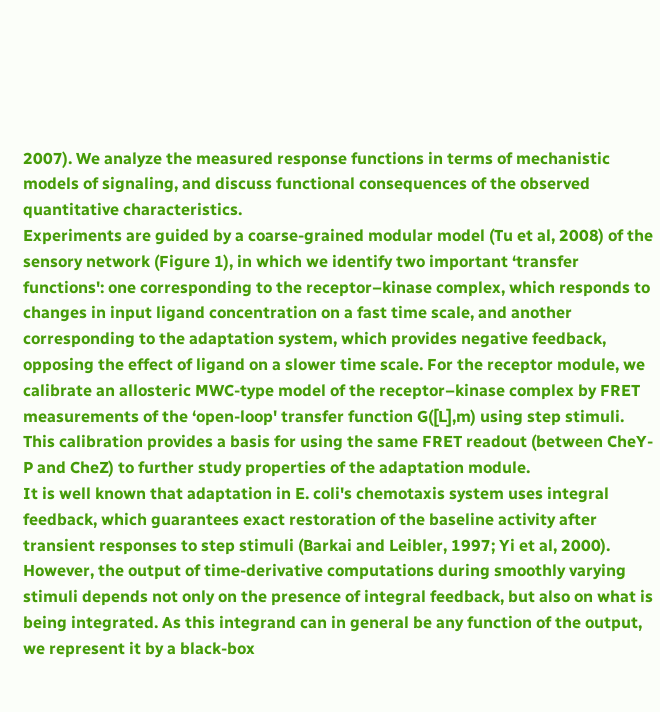2007). We analyze the measured response functions in terms of mechanistic models of signaling, and discuss functional consequences of the observed quantitative characteristics.
Experiments are guided by a coarse-grained modular model (Tu et al, 2008) of the sensory network (Figure 1), in which we identify two important ‘transfer functions': one corresponding to the receptor–kinase complex, which responds to changes in input ligand concentration on a fast time scale, and another corresponding to the adaptation system, which provides negative feedback, opposing the effect of ligand on a slower time scale. For the receptor module, we calibrate an allosteric MWC-type model of the receptor–kinase complex by FRET measurements of the ‘open-loop' transfer function G([L],m) using step stimuli. This calibration provides a basis for using the same FRET readout (between CheY-P and CheZ) to further study properties of the adaptation module.
It is well known that adaptation in E. coli's chemotaxis system uses integral feedback, which guarantees exact restoration of the baseline activity after transient responses to step stimuli (Barkai and Leibler, 1997; Yi et al, 2000). However, the output of time-derivative computations during smoothly varying stimuli depends not only on the presence of integral feedback, but also on what is being integrated. As this integrand can in general be any function of the output, we represent it by a black-box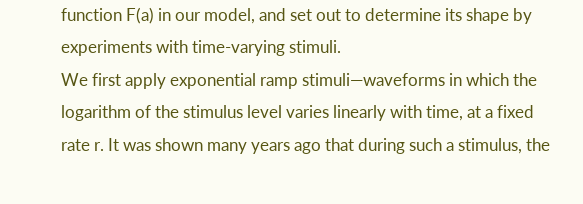function F(a) in our model, and set out to determine its shape by experiments with time-varying stimuli.
We first apply exponential ramp stimuli—waveforms in which the logarithm of the stimulus level varies linearly with time, at a fixed rate r. It was shown many years ago that during such a stimulus, the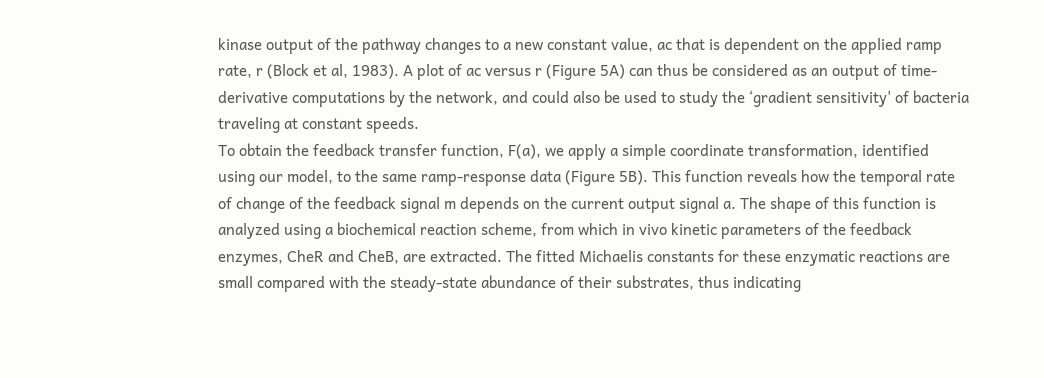kinase output of the pathway changes to a new constant value, ac that is dependent on the applied ramp rate, r (Block et al, 1983). A plot of ac versus r (Figure 5A) can thus be considered as an output of time-derivative computations by the network, and could also be used to study the ‘gradient sensitivity' of bacteria traveling at constant speeds.
To obtain the feedback transfer function, F(a), we apply a simple coordinate transformation, identified using our model, to the same ramp-response data (Figure 5B). This function reveals how the temporal rate of change of the feedback signal m depends on the current output signal a. The shape of this function is analyzed using a biochemical reaction scheme, from which in vivo kinetic parameters of the feedback enzymes, CheR and CheB, are extracted. The fitted Michaelis constants for these enzymatic reactions are small compared with the steady-state abundance of their substrates, thus indicating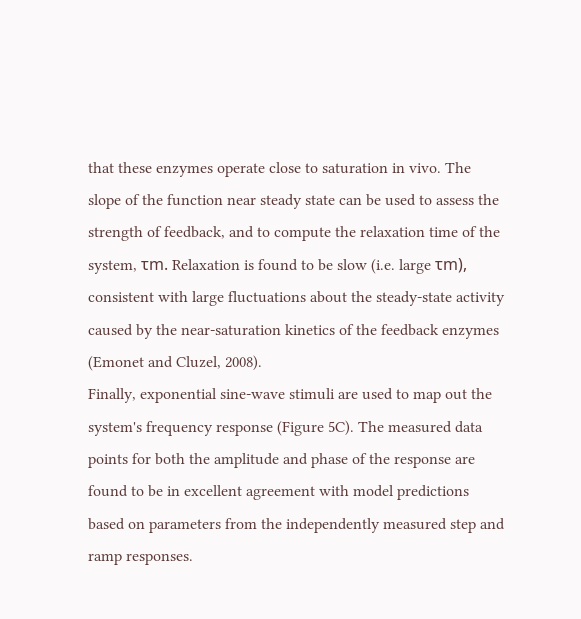that these enzymes operate close to saturation in vivo. The slope of the function near steady state can be used to assess the strength of feedback, and to compute the relaxation time of the system, τm. Relaxation is found to be slow (i.e. large τm), consistent with large fluctuations about the steady-state activity caused by the near-saturation kinetics of the feedback enzymes (Emonet and Cluzel, 2008).
Finally, exponential sine-wave stimuli are used to map out the system's frequency response (Figure 5C). The measured data points for both the amplitude and phase of the response are found to be in excellent agreement with model predictions based on parameters from the independently measured step and ramp responses.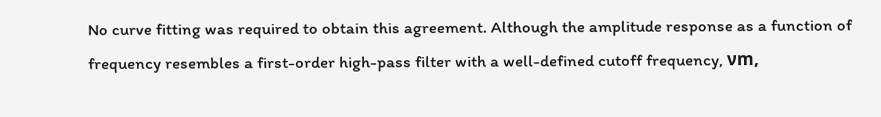No curve fitting was required to obtain this agreement. Although the amplitude response as a function of frequency resembles a first-order high-pass filter with a well-defined cutoff frequency, νm,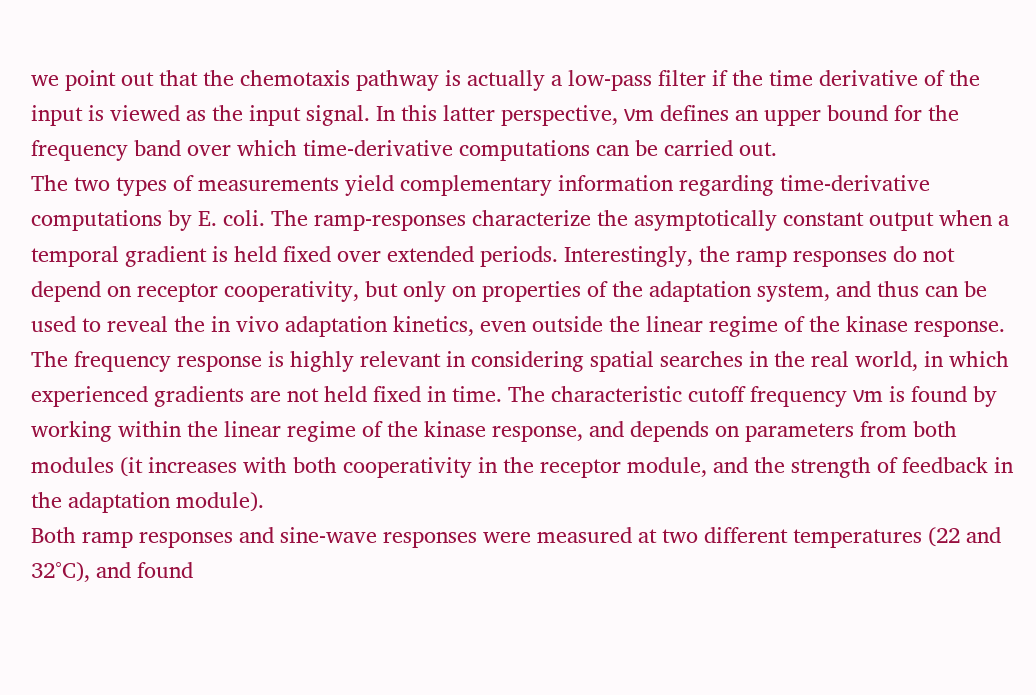we point out that the chemotaxis pathway is actually a low-pass filter if the time derivative of the input is viewed as the input signal. In this latter perspective, νm defines an upper bound for the frequency band over which time-derivative computations can be carried out.
The two types of measurements yield complementary information regarding time-derivative computations by E. coli. The ramp-responses characterize the asymptotically constant output when a temporal gradient is held fixed over extended periods. Interestingly, the ramp responses do not depend on receptor cooperativity, but only on properties of the adaptation system, and thus can be used to reveal the in vivo adaptation kinetics, even outside the linear regime of the kinase response. The frequency response is highly relevant in considering spatial searches in the real world, in which experienced gradients are not held fixed in time. The characteristic cutoff frequency νm is found by working within the linear regime of the kinase response, and depends on parameters from both modules (it increases with both cooperativity in the receptor module, and the strength of feedback in the adaptation module).
Both ramp responses and sine-wave responses were measured at two different temperatures (22 and 32°C), and found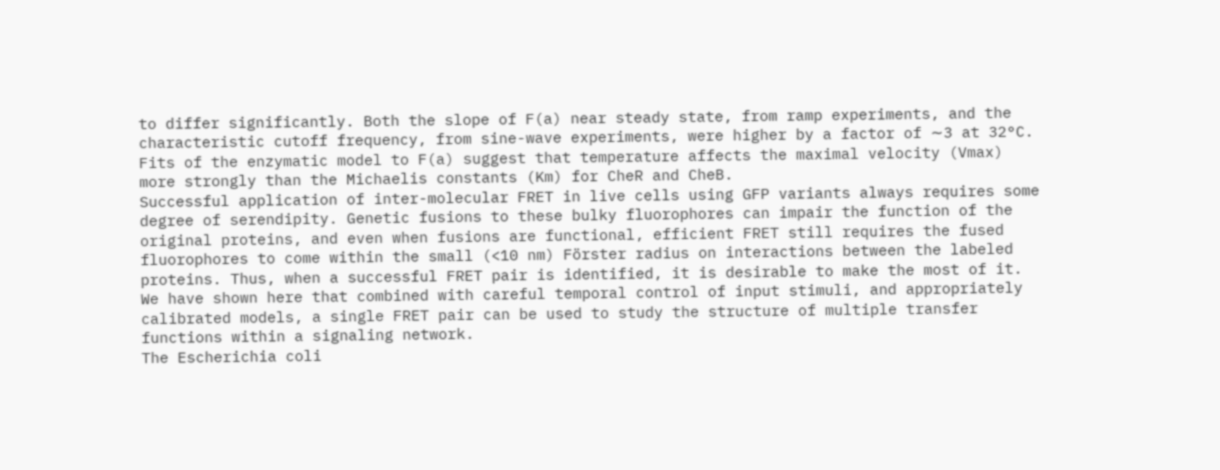to differ significantly. Both the slope of F(a) near steady state, from ramp experiments, and the characteristic cutoff frequency, from sine-wave experiments, were higher by a factor of ∼3 at 32°C. Fits of the enzymatic model to F(a) suggest that temperature affects the maximal velocity (Vmax) more strongly than the Michaelis constants (Km) for CheR and CheB.
Successful application of inter-molecular FRET in live cells using GFP variants always requires some degree of serendipity. Genetic fusions to these bulky fluorophores can impair the function of the original proteins, and even when fusions are functional, efficient FRET still requires the fused fluorophores to come within the small (<10 nm) Förster radius on interactions between the labeled proteins. Thus, when a successful FRET pair is identified, it is desirable to make the most of it. We have shown here that combined with careful temporal control of input stimuli, and appropriately calibrated models, a single FRET pair can be used to study the structure of multiple transfer functions within a signaling network.
The Escherichia coli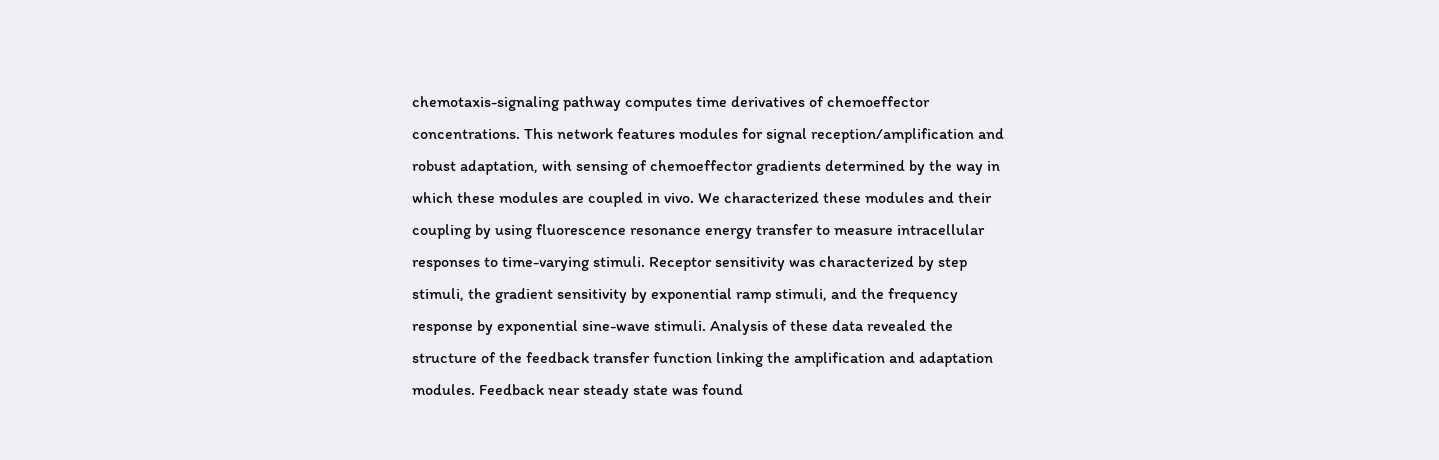chemotaxis-signaling pathway computes time derivatives of chemoeffector concentrations. This network features modules for signal reception/amplification and robust adaptation, with sensing of chemoeffector gradients determined by the way in which these modules are coupled in vivo. We characterized these modules and their coupling by using fluorescence resonance energy transfer to measure intracellular responses to time-varying stimuli. Receptor sensitivity was characterized by step stimuli, the gradient sensitivity by exponential ramp stimuli, and the frequency response by exponential sine-wave stimuli. Analysis of these data revealed the structure of the feedback transfer function linking the amplification and adaptation modules. Feedback near steady state was found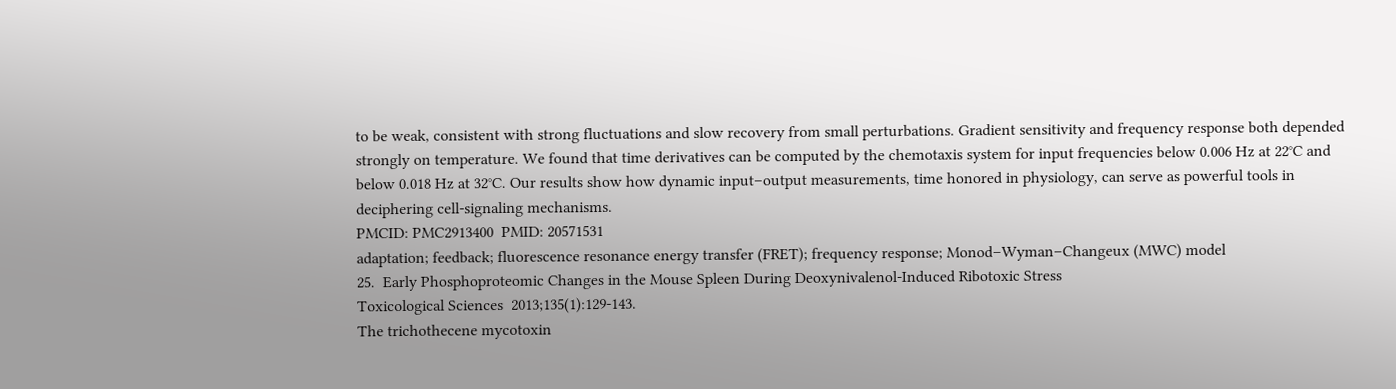to be weak, consistent with strong fluctuations and slow recovery from small perturbations. Gradient sensitivity and frequency response both depended strongly on temperature. We found that time derivatives can be computed by the chemotaxis system for input frequencies below 0.006 Hz at 22°C and below 0.018 Hz at 32°C. Our results show how dynamic input–output measurements, time honored in physiology, can serve as powerful tools in deciphering cell-signaling mechanisms.
PMCID: PMC2913400  PMID: 20571531
adaptation; feedback; fluorescence resonance energy transfer (FRET); frequency response; Monod–Wyman–Changeux (MWC) model
25.  Early Phosphoproteomic Changes in the Mouse Spleen During Deoxynivalenol-Induced Ribotoxic Stress
Toxicological Sciences  2013;135(1):129-143.
The trichothecene mycotoxin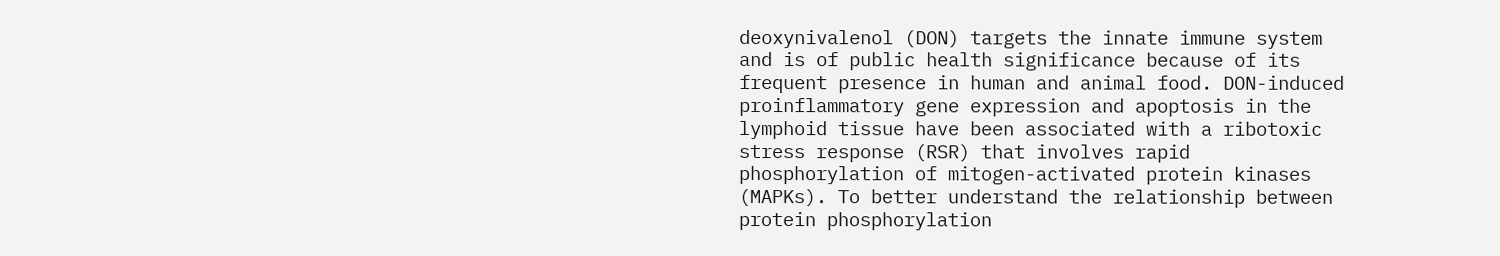deoxynivalenol (DON) targets the innate immune system and is of public health significance because of its frequent presence in human and animal food. DON-induced proinflammatory gene expression and apoptosis in the lymphoid tissue have been associated with a ribotoxic stress response (RSR) that involves rapid phosphorylation of mitogen-activated protein kinases (MAPKs). To better understand the relationship between protein phosphorylation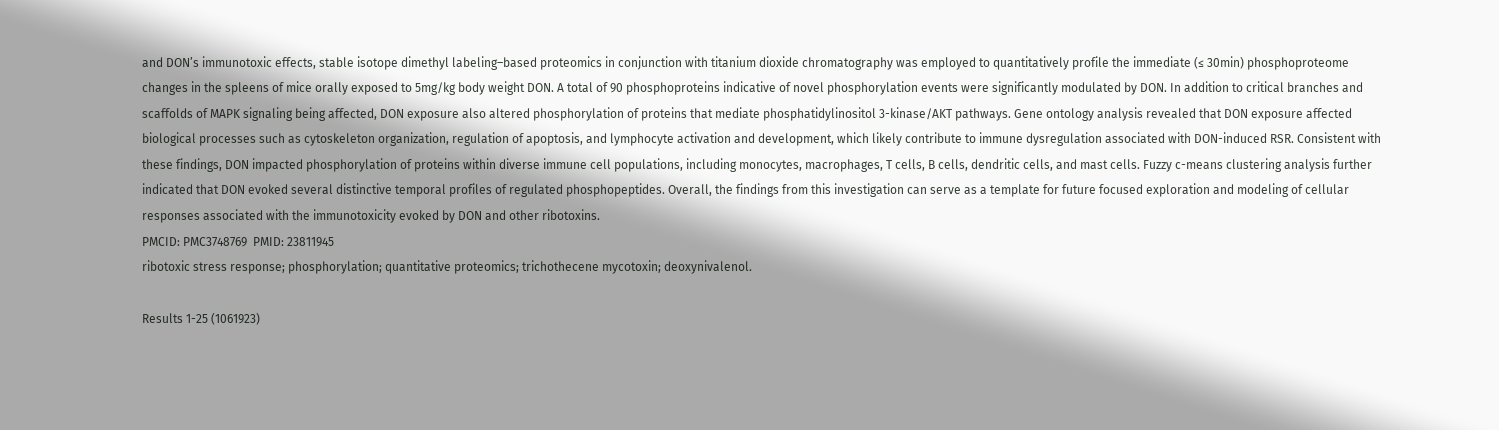and DON’s immunotoxic effects, stable isotope dimethyl labeling–based proteomics in conjunction with titanium dioxide chromatography was employed to quantitatively profile the immediate (≤ 30min) phosphoproteome changes in the spleens of mice orally exposed to 5mg/kg body weight DON. A total of 90 phosphoproteins indicative of novel phosphorylation events were significantly modulated by DON. In addition to critical branches and scaffolds of MAPK signaling being affected, DON exposure also altered phosphorylation of proteins that mediate phosphatidylinositol 3-kinase/AKT pathways. Gene ontology analysis revealed that DON exposure affected biological processes such as cytoskeleton organization, regulation of apoptosis, and lymphocyte activation and development, which likely contribute to immune dysregulation associated with DON-induced RSR. Consistent with these findings, DON impacted phosphorylation of proteins within diverse immune cell populations, including monocytes, macrophages, T cells, B cells, dendritic cells, and mast cells. Fuzzy c-means clustering analysis further indicated that DON evoked several distinctive temporal profiles of regulated phosphopeptides. Overall, the findings from this investigation can serve as a template for future focused exploration and modeling of cellular responses associated with the immunotoxicity evoked by DON and other ribotoxins.
PMCID: PMC3748769  PMID: 23811945
ribotoxic stress response; phosphorylation; quantitative proteomics; trichothecene mycotoxin; deoxynivalenol.

Results 1-25 (1061923)